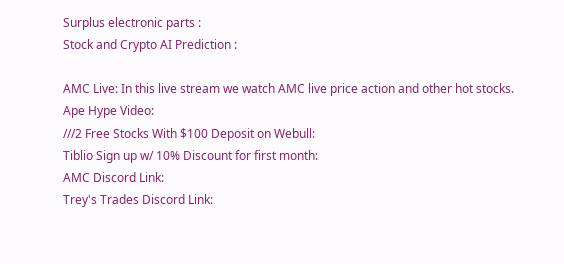Surplus electronic parts :
Stock and Crypto AI Prediction :

AMC Live: In this live stream we watch AMC live price action and other hot stocks.
Ape Hype Video:
///2 Free Stocks With $100 Deposit on Webull:
Tiblio Sign up w/ 10% Discount for first month:
AMC Discord Link:
Trey's Trades Discord Link: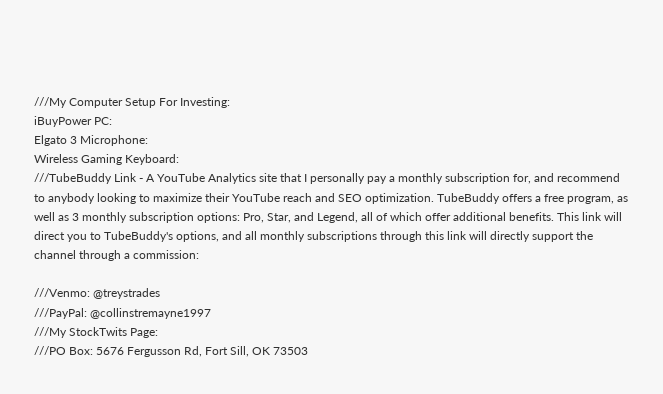///My Computer Setup For Investing:
iBuyPower PC:
Elgato 3 Microphone:
Wireless Gaming Keyboard:
///TubeBuddy Link - A YouTube Analytics site that I personally pay a monthly subscription for, and recommend to anybody looking to maximize their YouTube reach and SEO optimization. TubeBuddy offers a free program, as well as 3 monthly subscription options: Pro, Star, and Legend, all of which offer additional benefits. This link will direct you to TubeBuddy's options, and all monthly subscriptions through this link will directly support the channel through a commission:

///Venmo: @treystrades
///PayPal: @collinstremayne1997
///My StockTwits Page:
///PO Box: 5676 Fergusson Rd, Fort Sill, OK 73503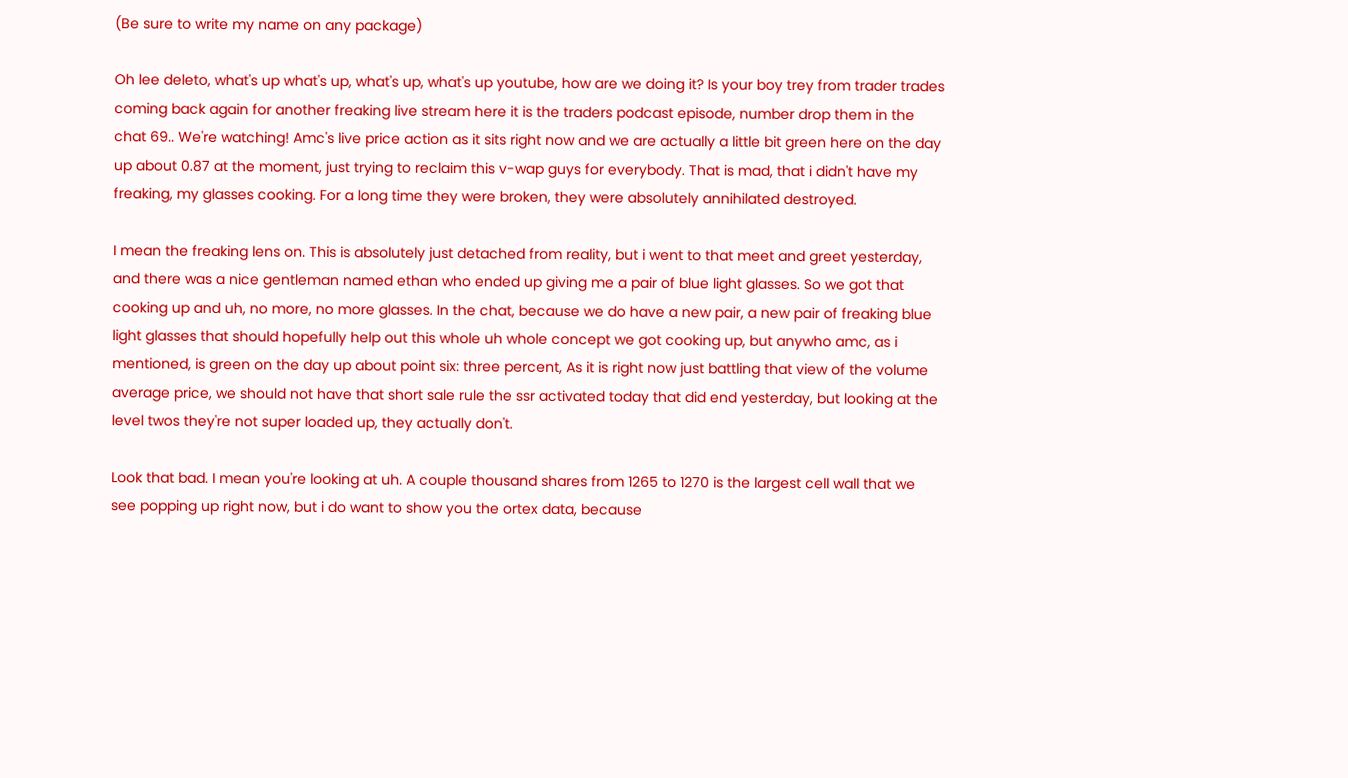(Be sure to write my name on any package)

Oh lee deleto, what's up what's up, what's up, what's up youtube, how are we doing it? Is your boy trey from trader trades coming back again for another freaking live stream here it is the traders podcast episode, number drop them in the chat 69.. We're watching! Amc's live price action as it sits right now and we are actually a little bit green here on the day up about 0.87 at the moment, just trying to reclaim this v-wap guys for everybody. That is mad, that i didn't have my freaking, my glasses cooking. For a long time they were broken, they were absolutely annihilated destroyed.

I mean the freaking lens on. This is absolutely just detached from reality, but i went to that meet and greet yesterday, and there was a nice gentleman named ethan who ended up giving me a pair of blue light glasses. So we got that cooking up and uh, no more, no more glasses. In the chat, because we do have a new pair, a new pair of freaking blue light glasses that should hopefully help out this whole uh whole concept we got cooking up, but anywho amc, as i mentioned, is green on the day up about point six: three percent, As it is right now just battling that view of the volume average price, we should not have that short sale rule the ssr activated today that did end yesterday, but looking at the level twos they're not super loaded up, they actually don't.

Look that bad. I mean you're looking at uh. A couple thousand shares from 1265 to 1270 is the largest cell wall that we see popping up right now, but i do want to show you the ortex data, because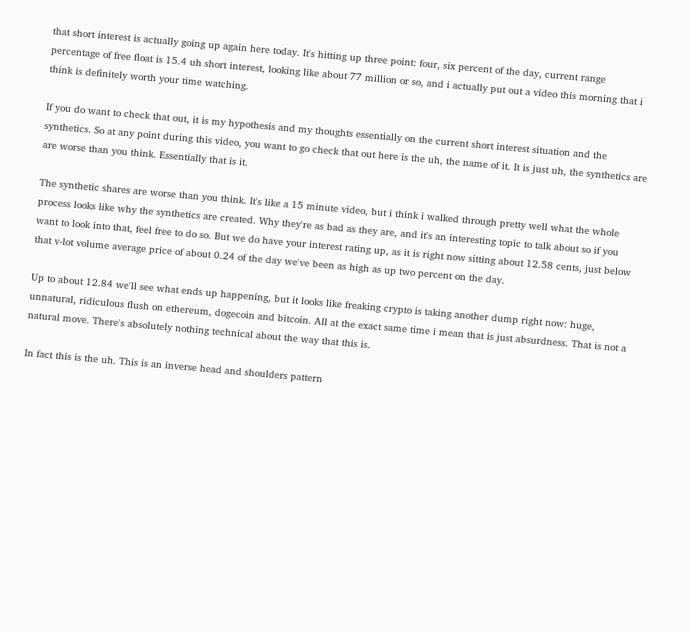that short interest is actually going up again here today. It's hitting up three point: four, six percent of the day, current range percentage of free float is 15.4 uh short interest, looking like about 77 million or so, and i actually put out a video this morning that i think is definitely worth your time watching.

If you do want to check that out, it is my hypothesis and my thoughts essentially on the current short interest situation and the synthetics. So at any point during this video, you want to go check that out here is the uh, the name of it. It is just uh, the synthetics are are worse than you think. Essentially that is it.

The synthetic shares are worse than you think. It's like a 15 minute video, but i think i walked through pretty well what the whole process looks like why the synthetics are created. Why they're as bad as they are, and it's an interesting topic to talk about so if you want to look into that, feel free to do so. But we do have your interest rating up, as it is right now sitting about 12.58 cents, just below that v-lot volume average price of about 0.24 of the day we've been as high as up two percent on the day.

Up to about 12.84 we'll see what ends up happening, but it looks like freaking crypto is taking another dump right now: huge, unnatural, ridiculous flush on ethereum, dogecoin and bitcoin. All at the exact same time i mean that is just absurdness. That is not a natural move. There's absolutely nothing technical about the way that this is.

In fact this is the uh. This is an inverse head and shoulders pattern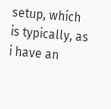setup, which is typically, as i have an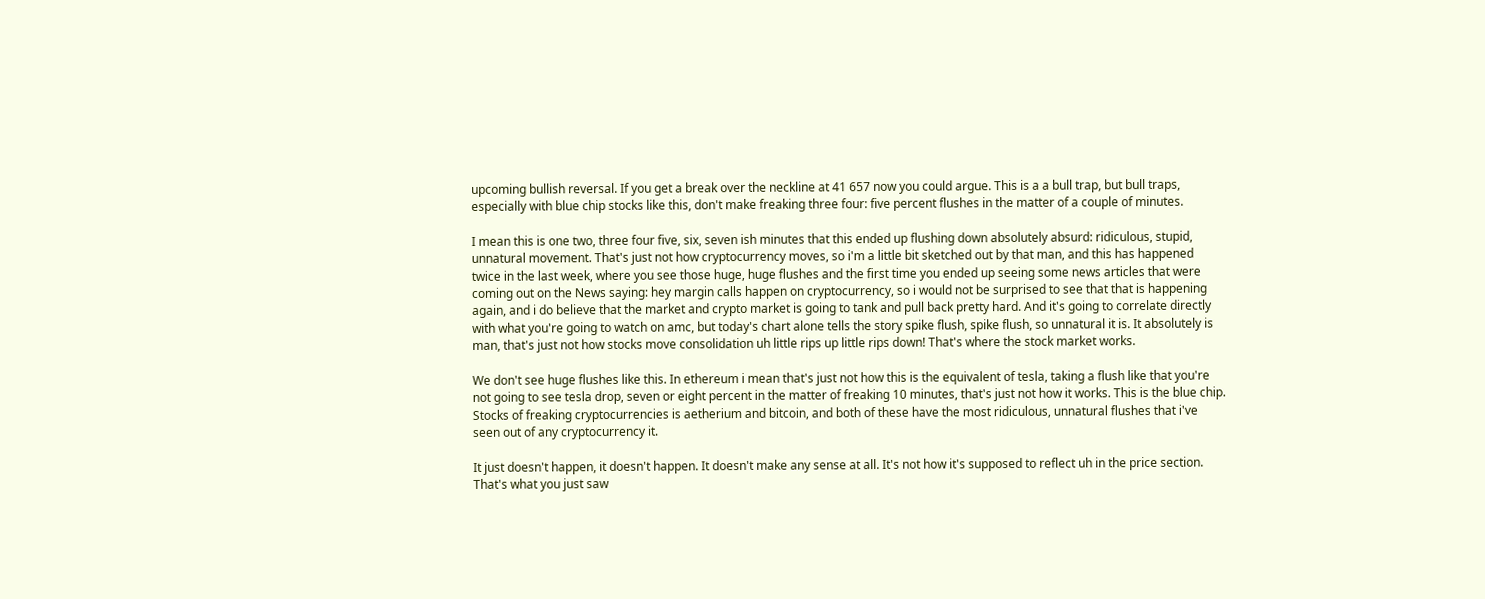upcoming bullish reversal. If you get a break over the neckline at 41 657 now you could argue. This is a a bull trap, but bull traps, especially with blue chip stocks like this, don't make freaking three four: five percent flushes in the matter of a couple of minutes.

I mean this is one two, three four five, six, seven ish minutes that this ended up flushing down absolutely absurd: ridiculous, stupid, unnatural movement. That's just not how cryptocurrency moves, so i'm a little bit sketched out by that man, and this has happened twice in the last week, where you see those huge, huge flushes and the first time you ended up seeing some news articles that were coming out on the News saying: hey margin calls happen on cryptocurrency, so i would not be surprised to see that that is happening again, and i do believe that the market and crypto market is going to tank and pull back pretty hard. And it's going to correlate directly with what you're going to watch on amc, but today's chart alone tells the story spike flush, spike flush, so unnatural it is. It absolutely is man, that's just not how stocks move consolidation uh little rips up little rips down! That's where the stock market works.

We don't see huge flushes like this. In ethereum i mean that's just not how this is the equivalent of tesla, taking a flush like that you're not going to see tesla drop, seven or eight percent in the matter of freaking 10 minutes, that's just not how it works. This is the blue chip. Stocks of freaking cryptocurrencies is aetherium and bitcoin, and both of these have the most ridiculous, unnatural flushes that i've seen out of any cryptocurrency it.

It just doesn't happen, it doesn't happen. It doesn't make any sense at all. It's not how it's supposed to reflect uh in the price section. That's what you just saw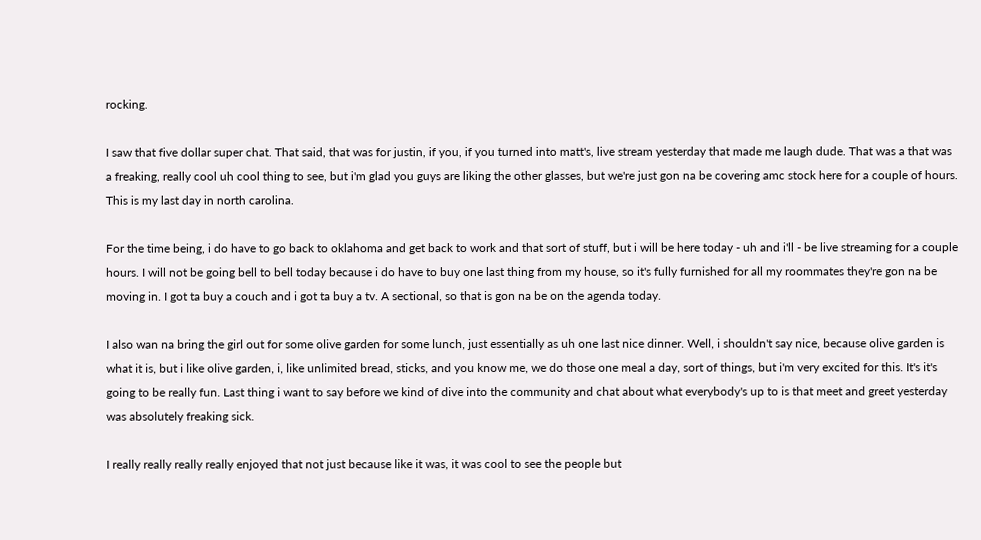rocking.

I saw that five dollar super chat. That said, that was for justin, if you, if you turned into matt's, live stream yesterday that made me laugh dude. That was a that was a freaking, really cool uh cool thing to see, but i'm glad you guys are liking the other glasses, but we're just gon na be covering amc stock here for a couple of hours. This is my last day in north carolina.

For the time being, i do have to go back to oklahoma and get back to work and that sort of stuff, but i will be here today - uh and i'll - be live streaming for a couple hours. I will not be going bell to bell today because i do have to buy one last thing from my house, so it's fully furnished for all my roommates they're gon na be moving in. I got ta buy a couch and i got ta buy a tv. A sectional, so that is gon na be on the agenda today.

I also wan na bring the girl out for some olive garden for some lunch, just essentially as uh one last nice dinner. Well, i shouldn't say nice, because olive garden is what it is, but i like olive garden, i, like unlimited bread, sticks, and you know me, we do those one meal a day, sort of things, but i'm very excited for this. It's it's going to be really fun. Last thing i want to say before we kind of dive into the community and chat about what everybody's up to is that meet and greet yesterday was absolutely freaking sick.

I really really really really enjoyed that not just because like it was, it was cool to see the people but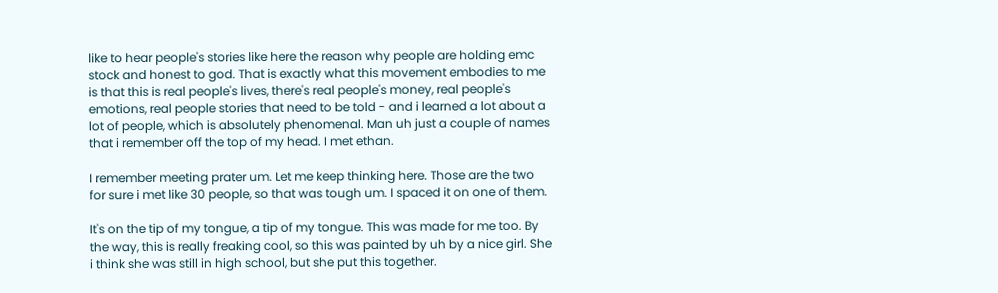like to hear people's stories like here the reason why people are holding emc stock and honest to god. That is exactly what this movement embodies to me is that this is real people's lives, there's real people's money, real people's emotions, real people stories that need to be told - and i learned a lot about a lot of people, which is absolutely phenomenal. Man uh just a couple of names that i remember off the top of my head. I met ethan.

I remember meeting prater um. Let me keep thinking here. Those are the two for sure i met like 30 people, so that was tough um. I spaced it on one of them.

It's on the tip of my tongue, a tip of my tongue. This was made for me too. By the way, this is really freaking cool, so this was painted by uh by a nice girl. She i think she was still in high school, but she put this together.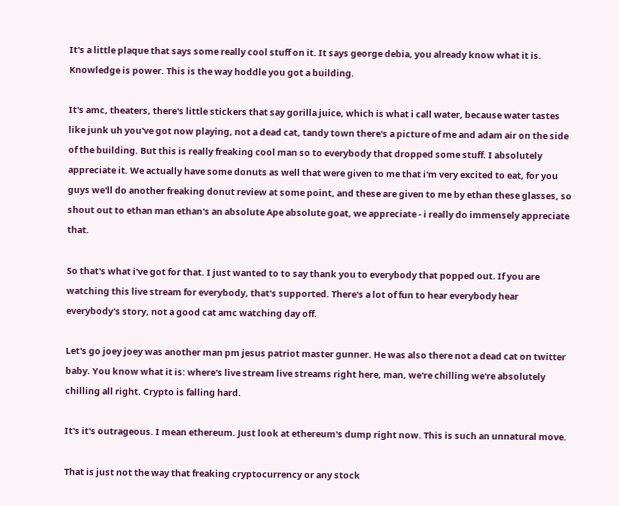It's a little plaque that says some really cool stuff on it. It says george debia, you already know what it is. Knowledge is power. This is the way hoddle you got a building.

It's amc, theaters, there's little stickers that say gorilla juice, which is what i call water, because water tastes like junk uh you've got now playing, not a dead cat, tandy town there's a picture of me and adam air on the side of the building. But this is really freaking cool man so to everybody that dropped some stuff. I absolutely appreciate it. We actually have some donuts as well that were given to me that i'm very excited to eat, for you guys we'll do another freaking donut review at some point, and these are given to me by ethan these glasses, so shout out to ethan man ethan's an absolute Ape absolute goat, we appreciate - i really do immensely appreciate that.

So that's what i've got for that. I just wanted to to say thank you to everybody that popped out. If you are watching this live stream for everybody, that's supported. There's a lot of fun to hear everybody hear everybody's story, not a good cat amc watching day off.

Let's go joey joey was another man pm jesus patriot master gunner. He was also there not a dead cat on twitter baby. You know what it is: where's live stream live streams right here, man, we're chilling we're absolutely chilling all right. Crypto is falling hard.

It's it's outrageous. I mean ethereum. Just look at ethereum's dump right now. This is such an unnatural move.

That is just not the way that freaking cryptocurrency or any stock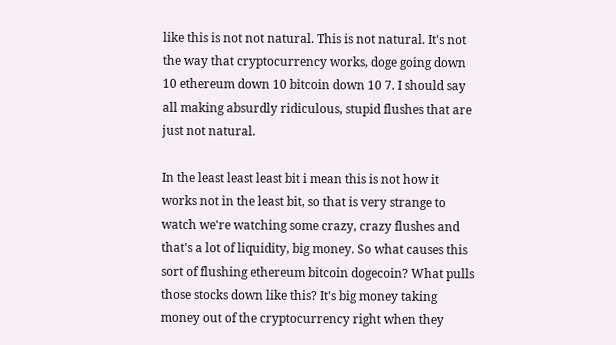like this is not not natural. This is not natural. It's not the way that cryptocurrency works, doge going down 10 ethereum down 10 bitcoin down 10 7. I should say all making absurdly ridiculous, stupid flushes that are just not natural.

In the least least least bit i mean this is not how it works not in the least bit, so that is very strange to watch we're watching some crazy, crazy flushes and that's a lot of liquidity, big money. So what causes this sort of flushing ethereum bitcoin dogecoin? What pulls those stocks down like this? It's big money taking money out of the cryptocurrency right when they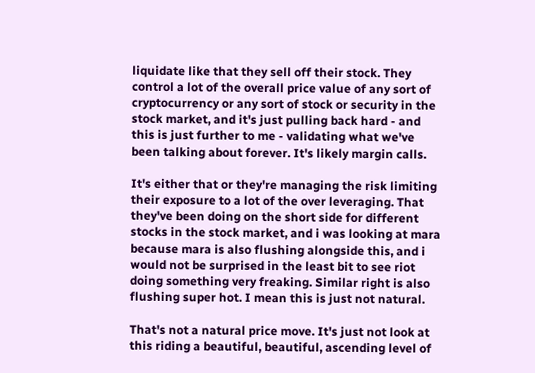liquidate like that they sell off their stock. They control a lot of the overall price value of any sort of cryptocurrency or any sort of stock or security in the stock market, and it's just pulling back hard - and this is just further to me - validating what we've been talking about forever. It's likely margin calls.

It's either that or they're managing the risk limiting their exposure to a lot of the over leveraging. That they've been doing on the short side for different stocks in the stock market, and i was looking at mara because mara is also flushing alongside this, and i would not be surprised in the least bit to see riot doing something very freaking. Similar right is also flushing super hot. I mean this is just not natural.

That's not a natural price move. It's just not look at this riding a beautiful, beautiful, ascending level of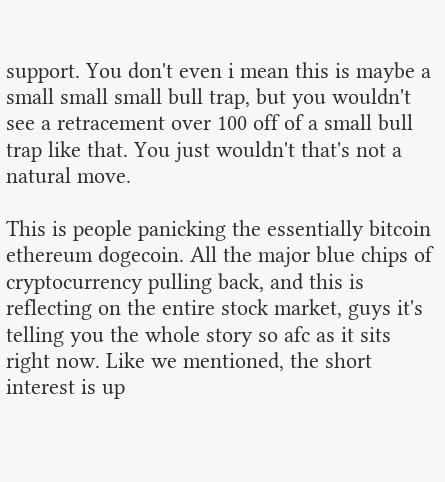support. You don't even i mean this is maybe a small small small bull trap, but you wouldn't see a retracement over 100 off of a small bull trap like that. You just wouldn't that's not a natural move.

This is people panicking the essentially bitcoin ethereum dogecoin. All the major blue chips of cryptocurrency pulling back, and this is reflecting on the entire stock market, guys it's telling you the whole story so afc as it sits right now. Like we mentioned, the short interest is up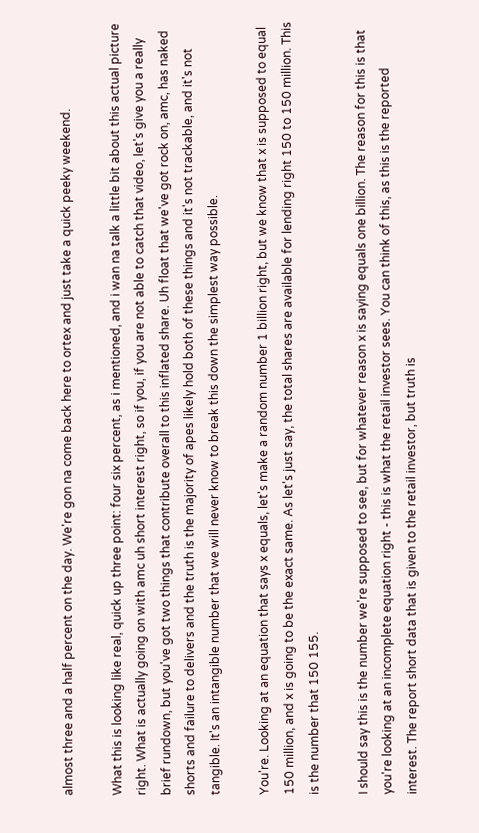almost three and a half percent on the day. We're gon na come back here to ortex and just take a quick peeky weekend.

What this is looking like real, quick up three point: four six percent, as i mentioned, and i wan na talk a little bit about this actual picture right. What is actually going on with amc uh short interest right, so if you, if you are not able to catch that video, let's give you a really brief rundown, but you've got two things that contribute overall to this inflated share. Uh float that we've got rock on, amc, has naked shorts and failure to delivers and the truth is the majority of apes likely hold both of these things and it's not trackable, and it's not tangible. It's an intangible number that we will never know to break this down the simplest way possible.

You're. Looking at an equation that says x equals, let's make a random number 1 billion right, but we know that x is supposed to equal 150 million, and x is going to be the exact same. As let's just say, the total shares are available for lending right 150 to 150 million. This is the number that 150 155.

I should say this is the number we're supposed to see, but for whatever reason x is saying equals one billion. The reason for this is that you're looking at an incomplete equation right - this is what the retail investor sees. You can think of this, as this is the reported interest. The report short data that is given to the retail investor, but truth is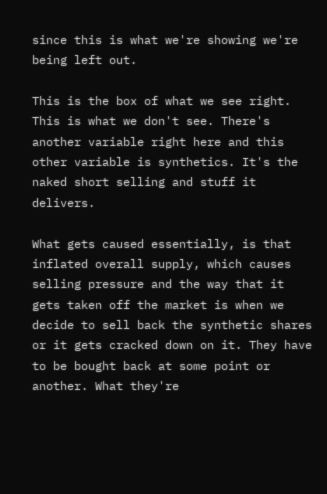since this is what we're showing we're being left out.

This is the box of what we see right. This is what we don't see. There's another variable right here and this other variable is synthetics. It's the naked short selling and stuff it delivers.

What gets caused essentially, is that inflated overall supply, which causes selling pressure and the way that it gets taken off the market is when we decide to sell back the synthetic shares or it gets cracked down on it. They have to be bought back at some point or another. What they're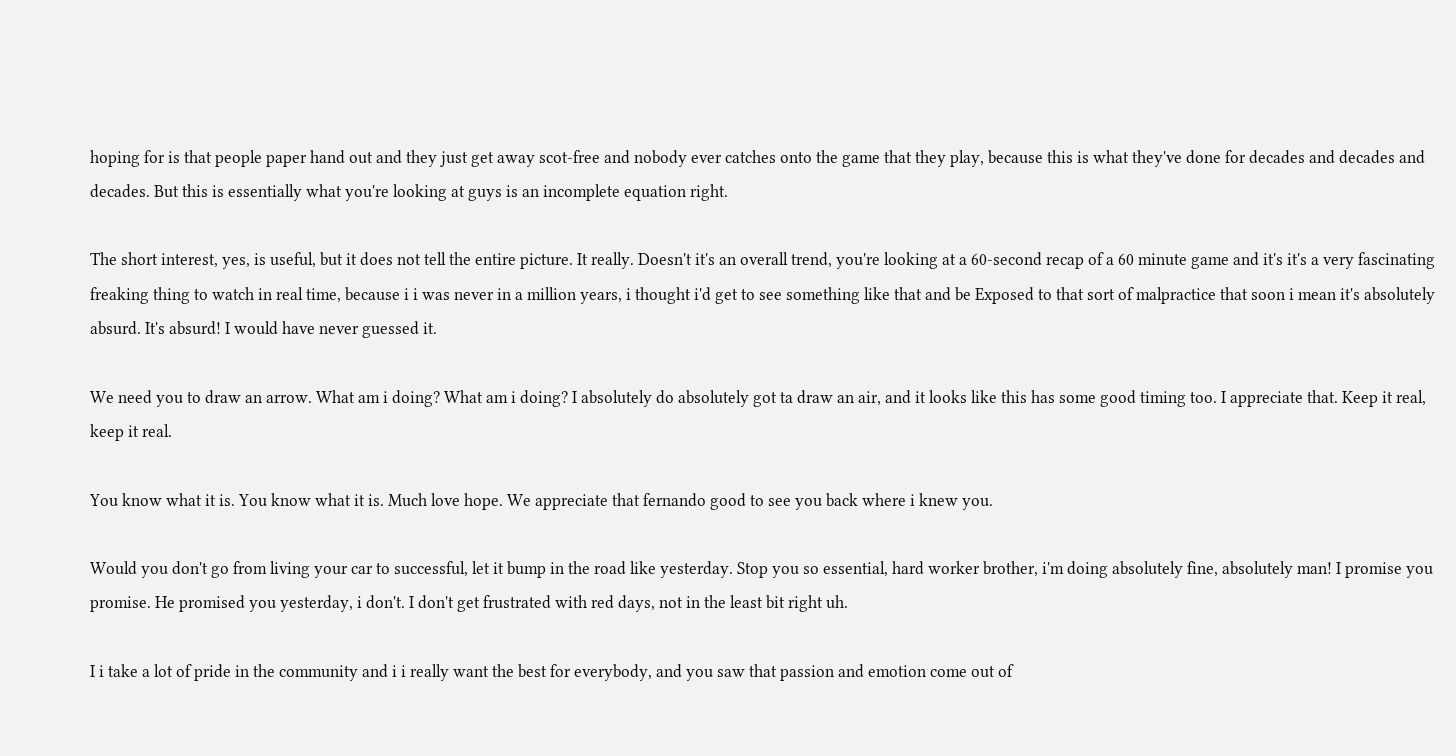hoping for is that people paper hand out and they just get away scot-free and nobody ever catches onto the game that they play, because this is what they've done for decades and decades and decades. But this is essentially what you're looking at guys is an incomplete equation right.

The short interest, yes, is useful, but it does not tell the entire picture. It really. Doesn't it's an overall trend, you're looking at a 60-second recap of a 60 minute game and it's it's a very fascinating freaking thing to watch in real time, because i i was never in a million years, i thought i'd get to see something like that and be Exposed to that sort of malpractice that soon i mean it's absolutely absurd. It's absurd! I would have never guessed it.

We need you to draw an arrow. What am i doing? What am i doing? I absolutely do absolutely got ta draw an air, and it looks like this has some good timing too. I appreciate that. Keep it real, keep it real.

You know what it is. You know what it is. Much love hope. We appreciate that fernando good to see you back where i knew you.

Would you don't go from living your car to successful, let it bump in the road like yesterday. Stop you so essential, hard worker brother, i'm doing absolutely fine, absolutely man! I promise you promise. He promised you yesterday, i don't. I don't get frustrated with red days, not in the least bit right uh.

I i take a lot of pride in the community and i i really want the best for everybody, and you saw that passion and emotion come out of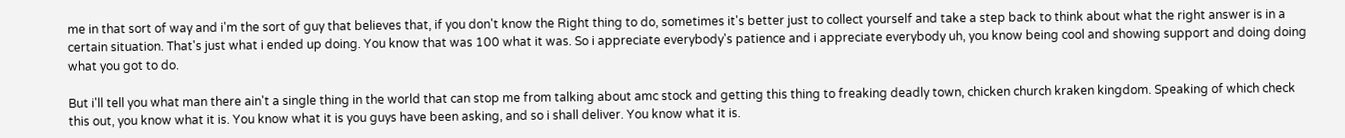me in that sort of way and i'm the sort of guy that believes that, if you don't know the Right thing to do, sometimes it's better just to collect yourself and take a step back to think about what the right answer is in a certain situation. That's just what i ended up doing. You know that was 100 what it was. So i appreciate everybody's patience and i appreciate everybody uh, you know being cool and showing support and doing doing what you got to do.

But i'll tell you what man there ain't a single thing in the world that can stop me from talking about amc stock and getting this thing to freaking deadly town, chicken church kraken kingdom. Speaking of which check this out, you know what it is. You know what it is you guys have been asking, and so i shall deliver. You know what it is.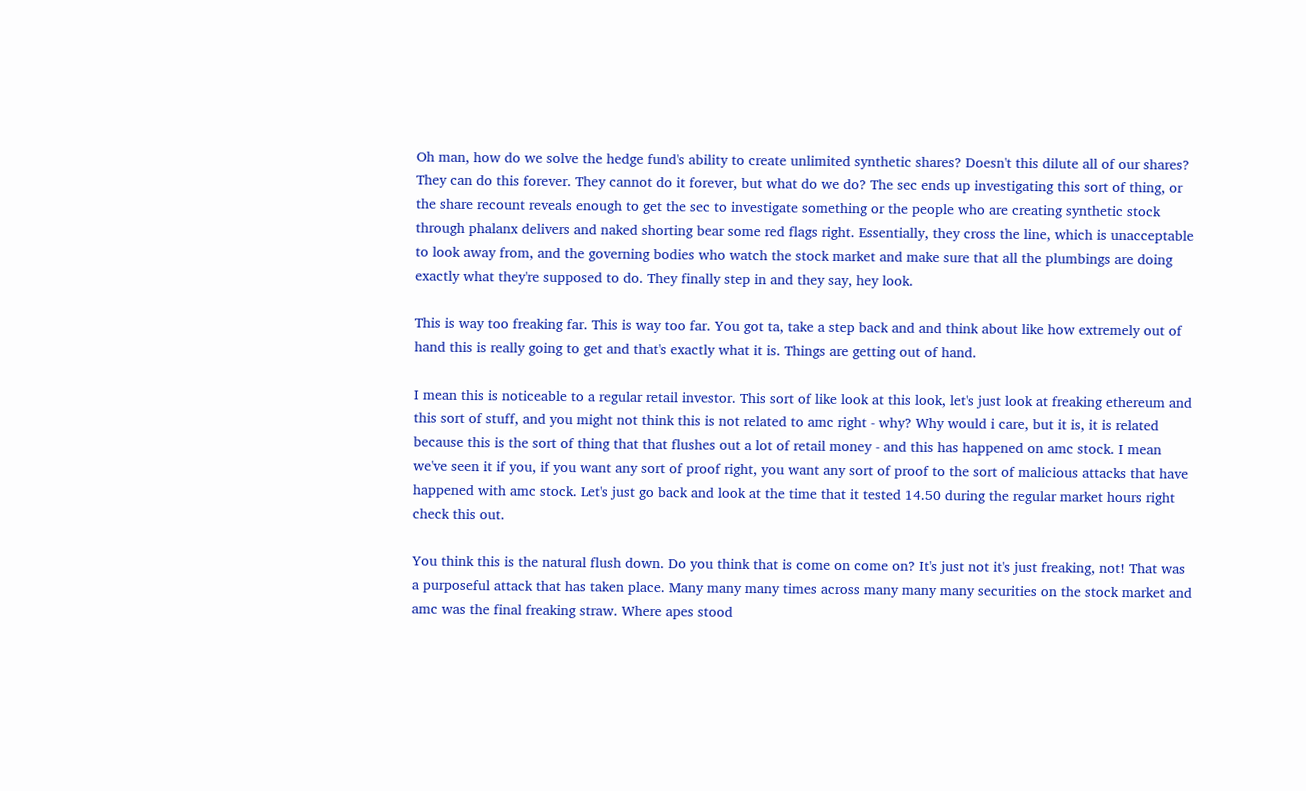Oh man, how do we solve the hedge fund's ability to create unlimited synthetic shares? Doesn't this dilute all of our shares? They can do this forever. They cannot do it forever, but what do we do? The sec ends up investigating this sort of thing, or the share recount reveals enough to get the sec to investigate something or the people who are creating synthetic stock through phalanx delivers and naked shorting bear some red flags right. Essentially, they cross the line, which is unacceptable to look away from, and the governing bodies who watch the stock market and make sure that all the plumbings are doing exactly what they're supposed to do. They finally step in and they say, hey look.

This is way too freaking far. This is way too far. You got ta, take a step back and and think about like how extremely out of hand this is really going to get and that's exactly what it is. Things are getting out of hand.

I mean this is noticeable to a regular retail investor. This sort of like look at this look, let's just look at freaking ethereum and this sort of stuff, and you might not think this is not related to amc right - why? Why would i care, but it is, it is related because this is the sort of thing that that flushes out a lot of retail money - and this has happened on amc stock. I mean we've seen it if you, if you want any sort of proof right, you want any sort of proof to the sort of malicious attacks that have happened with amc stock. Let's just go back and look at the time that it tested 14.50 during the regular market hours right check this out.

You think this is the natural flush down. Do you think that is come on come on? It's just not it's just freaking, not! That was a purposeful attack that has taken place. Many many many times across many many many securities on the stock market and amc was the final freaking straw. Where apes stood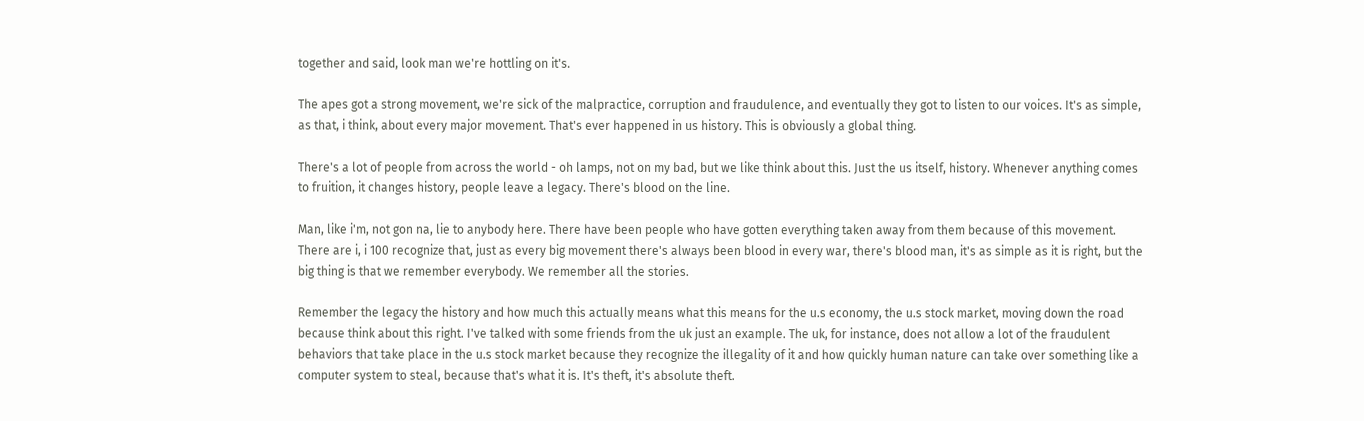together and said, look man we're hottling on it's.

The apes got a strong movement, we're sick of the malpractice, corruption and fraudulence, and eventually they got to listen to our voices. It's as simple, as that, i think, about every major movement. That's ever happened in us history. This is obviously a global thing.

There's a lot of people from across the world - oh lamps, not on my bad, but we like think about this. Just the us itself, history. Whenever anything comes to fruition, it changes history, people leave a legacy. There's blood on the line.

Man, like i'm, not gon na, lie to anybody here. There have been people who have gotten everything taken away from them because of this movement. There are i, i 100 recognize that, just as every big movement there's always been blood in every war, there's blood man, it's as simple as it is right, but the big thing is that we remember everybody. We remember all the stories.

Remember the legacy the history and how much this actually means what this means for the u.s economy, the u.s stock market, moving down the road because think about this right. I've talked with some friends from the uk just an example. The uk, for instance, does not allow a lot of the fraudulent behaviors that take place in the u.s stock market because they recognize the illegality of it and how quickly human nature can take over something like a computer system to steal, because that's what it is. It's theft, it's absolute theft.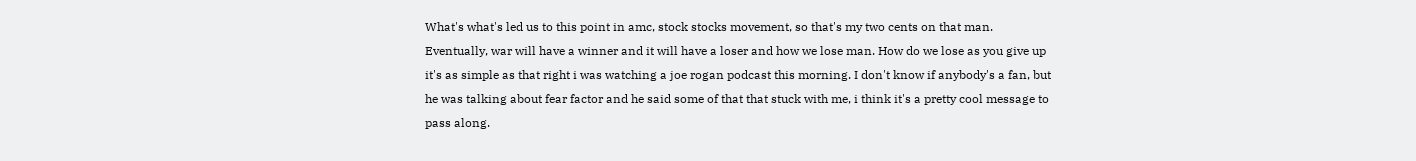What's what's led us to this point in amc, stock stocks movement, so that's my two cents on that man. Eventually, war will have a winner and it will have a loser and how we lose man. How do we lose as you give up it's as simple as that right i was watching a joe rogan podcast this morning. I don't know if anybody's a fan, but he was talking about fear factor and he said some of that that stuck with me, i think it's a pretty cool message to pass along.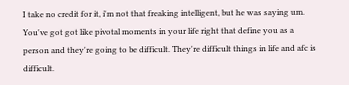I take no credit for it, i'm not that freaking intelligent, but he was saying um. You've got got like pivotal moments in your life right that define you as a person and they're going to be difficult. They're difficult things in life and afc is difficult.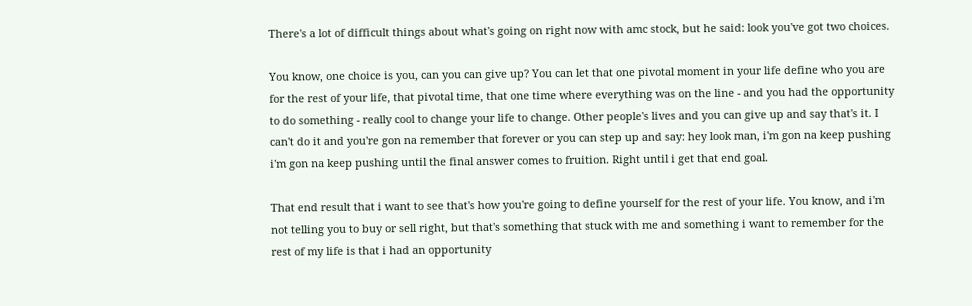There's a lot of difficult things about what's going on right now with amc stock, but he said: look you've got two choices.

You know, one choice is you, can you can give up? You can let that one pivotal moment in your life define who you are for the rest of your life, that pivotal time, that one time where everything was on the line - and you had the opportunity to do something - really cool to change your life to change. Other people's lives and you can give up and say that's it. I can't do it and you're gon na remember that forever or you can step up and say: hey look man, i'm gon na keep pushing i'm gon na keep pushing until the final answer comes to fruition. Right until i get that end goal.

That end result that i want to see that's how you're going to define yourself for the rest of your life. You know, and i'm not telling you to buy or sell right, but that's something that stuck with me and something i want to remember for the rest of my life is that i had an opportunity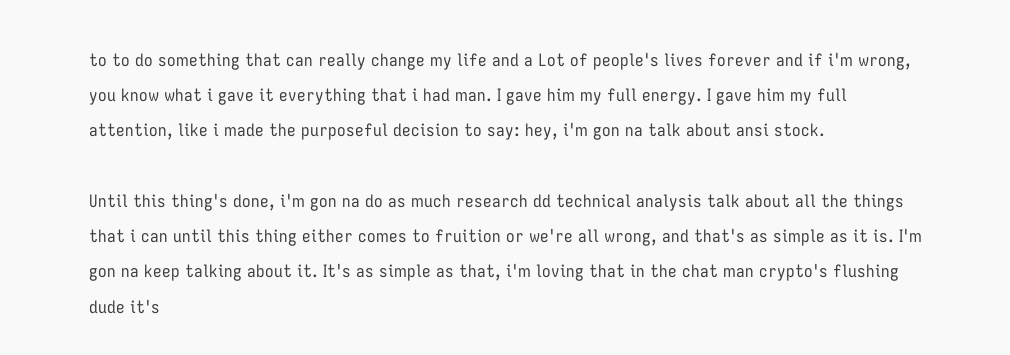to to do something that can really change my life and a Lot of people's lives forever and if i'm wrong, you know what i gave it everything that i had man. I gave him my full energy. I gave him my full attention, like i made the purposeful decision to say: hey, i'm gon na talk about ansi stock.

Until this thing's done, i'm gon na do as much research dd technical analysis talk about all the things that i can until this thing either comes to fruition or we're all wrong, and that's as simple as it is. I'm gon na keep talking about it. It's as simple as that, i'm loving that in the chat man crypto's flushing dude it's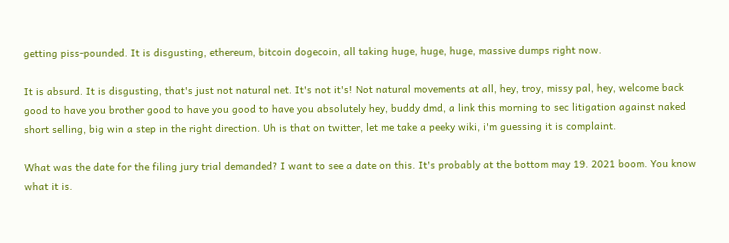getting piss-pounded. It is disgusting, ethereum, bitcoin dogecoin, all taking huge, huge, huge, massive dumps right now.

It is absurd. It is disgusting, that's just not natural net. It's not it's! Not natural movements at all, hey, troy, missy pal, hey, welcome back good to have you brother good to have you good to have you absolutely hey, buddy dmd, a link this morning to sec litigation against naked short selling, big win a step in the right direction. Uh is that on twitter, let me take a peeky wiki, i'm guessing it is complaint.

What was the date for the filing jury trial demanded? I want to see a date on this. It's probably at the bottom may 19. 2021 boom. You know what it is.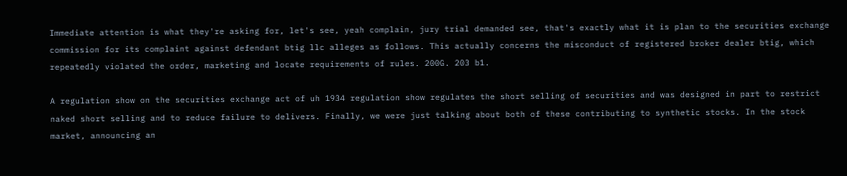Immediate attention is what they're asking for, let's see, yeah complain, jury trial demanded see, that's exactly what it is plan to the securities exchange commission for its complaint against defendant btig llc alleges as follows. This actually concerns the misconduct of registered broker dealer btig, which repeatedly violated the order, marketing and locate requirements of rules. 200G. 203 b1.

A regulation show on the securities exchange act of uh 1934 regulation show regulates the short selling of securities and was designed in part to restrict naked short selling and to reduce failure to delivers. Finally, we were just talking about both of these contributing to synthetic stocks. In the stock market, announcing an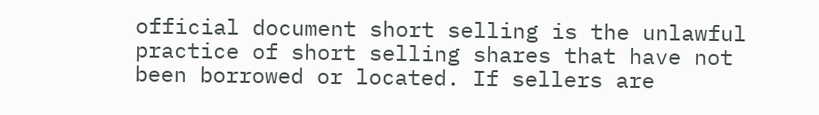official document short selling is the unlawful practice of short selling shares that have not been borrowed or located. If sellers are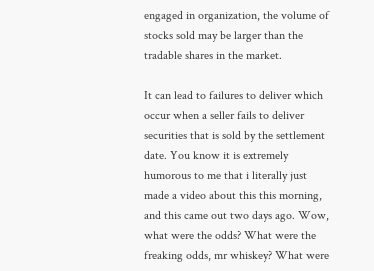engaged in organization, the volume of stocks sold may be larger than the tradable shares in the market.

It can lead to failures to deliver which occur when a seller fails to deliver securities that is sold by the settlement date. You know it is extremely humorous to me that i literally just made a video about this this morning, and this came out two days ago. Wow, what were the odds? What were the freaking odds, mr whiskey? What were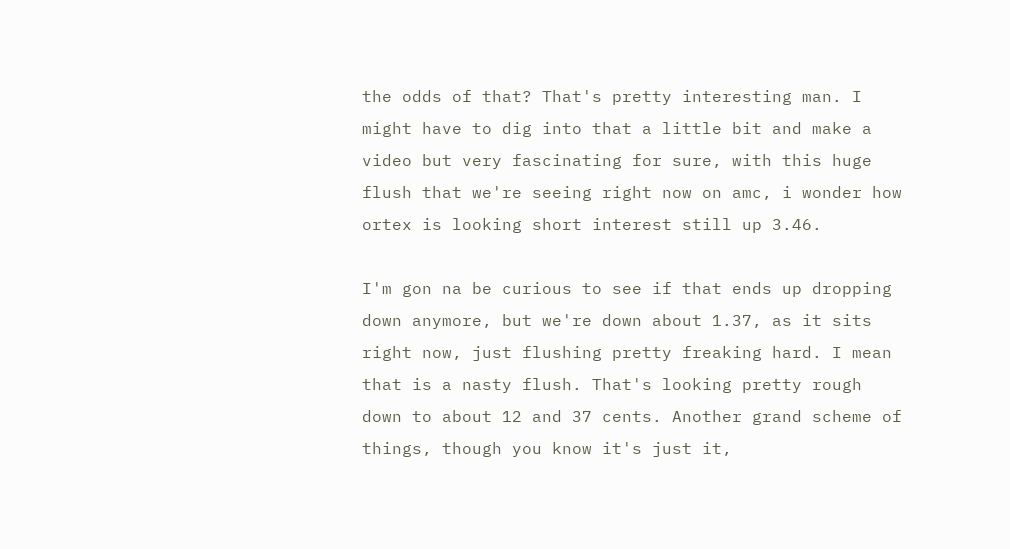the odds of that? That's pretty interesting man. I might have to dig into that a little bit and make a video but very fascinating for sure, with this huge flush that we're seeing right now on amc, i wonder how ortex is looking short interest still up 3.46.

I'm gon na be curious to see if that ends up dropping down anymore, but we're down about 1.37, as it sits right now, just flushing pretty freaking hard. I mean that is a nasty flush. That's looking pretty rough down to about 12 and 37 cents. Another grand scheme of things, though you know it's just it,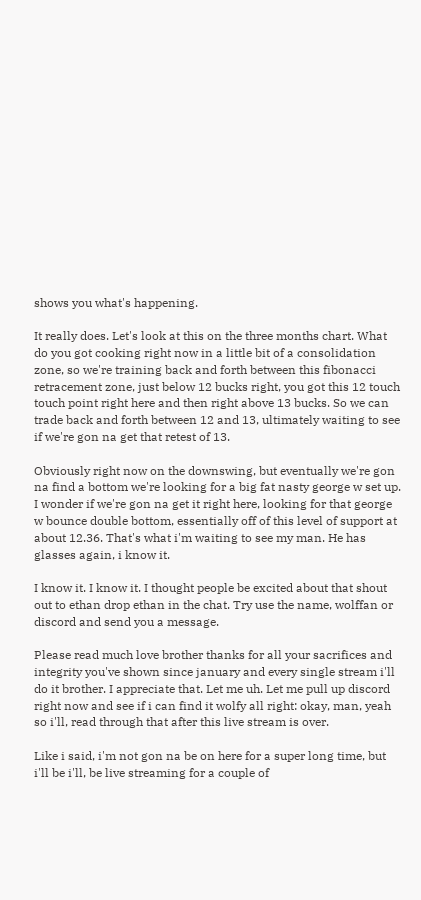shows you what's happening.

It really does. Let's look at this on the three months chart. What do you got cooking right now in a little bit of a consolidation zone, so we're training back and forth between this fibonacci retracement zone, just below 12 bucks right, you got this 12 touch touch point right here and then right above 13 bucks. So we can trade back and forth between 12 and 13, ultimately waiting to see if we're gon na get that retest of 13.

Obviously right now on the downswing, but eventually we're gon na find a bottom we're looking for a big fat nasty george w set up. I wonder if we're gon na get it right here, looking for that george w bounce double bottom, essentially off of this level of support at about 12.36. That's what i'm waiting to see my man. He has glasses again, i know it.

I know it. I know it. I thought people be excited about that shout out to ethan drop ethan in the chat. Try use the name, wolffan or discord and send you a message.

Please read much love brother thanks for all your sacrifices and integrity you've shown since january and every single stream i'll do it brother. I appreciate that. Let me uh. Let me pull up discord right now and see if i can find it wolfy all right: okay, man, yeah so i'll, read through that after this live stream is over.

Like i said, i'm not gon na be on here for a super long time, but i'll be i'll, be live streaming for a couple of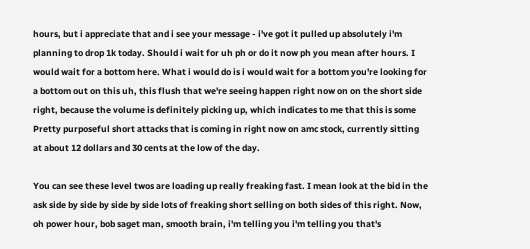hours, but i appreciate that and i see your message - i've got it pulled up absolutely i'm planning to drop 1k today. Should i wait for uh ph or do it now ph you mean after hours. I would wait for a bottom here. What i would do is i would wait for a bottom you're looking for a bottom out on this uh, this flush that we're seeing happen right now on on the short side right, because the volume is definitely picking up, which indicates to me that this is some Pretty purposeful short attacks that is coming in right now on amc stock, currently sitting at about 12 dollars and 30 cents at the low of the day.

You can see these level twos are loading up really freaking fast. I mean look at the bid in the ask side by side by side by side lots of freaking short selling on both sides of this right. Now, oh power hour, bob saget man, smooth brain, i'm telling you i'm telling you that's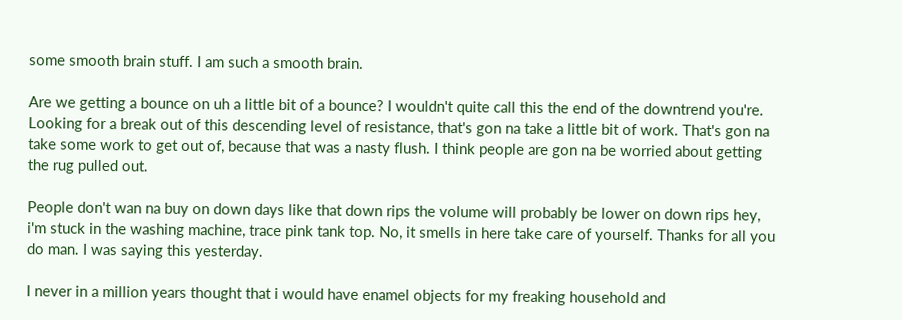some smooth brain stuff. I am such a smooth brain.

Are we getting a bounce on uh a little bit of a bounce? I wouldn't quite call this the end of the downtrend you're. Looking for a break out of this descending level of resistance, that's gon na take a little bit of work. That's gon na take some work to get out of, because that was a nasty flush. I think people are gon na be worried about getting the rug pulled out.

People don't wan na buy on down days like that down rips the volume will probably be lower on down rips hey, i'm stuck in the washing machine, trace pink tank top. No, it smells in here take care of yourself. Thanks for all you do man. I was saying this yesterday.

I never in a million years thought that i would have enamel objects for my freaking household and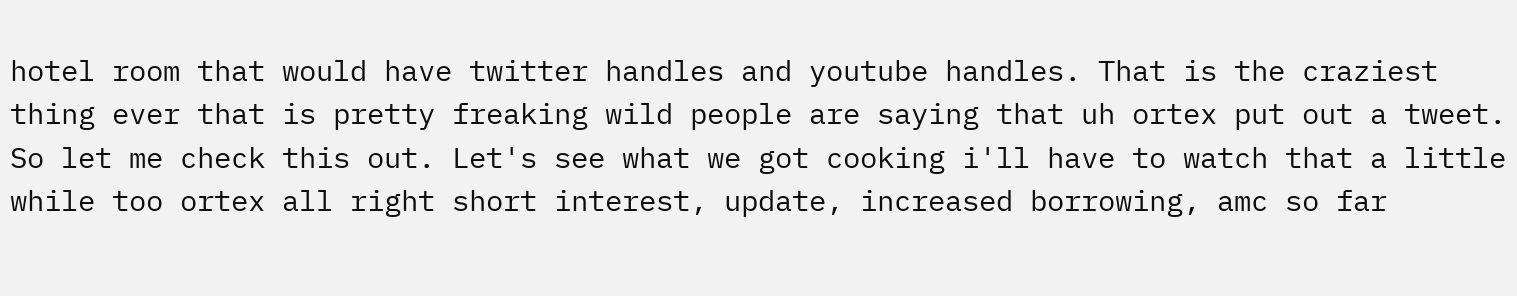hotel room that would have twitter handles and youtube handles. That is the craziest thing ever that is pretty freaking wild people are saying that uh ortex put out a tweet. So let me check this out. Let's see what we got cooking i'll have to watch that a little while too ortex all right short interest, update, increased borrowing, amc so far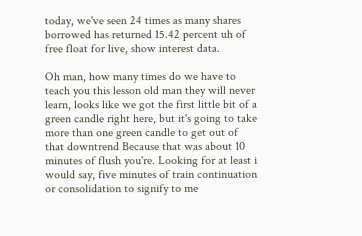today, we've seen 24 times as many shares borrowed has returned 15.42 percent uh of free float for live, show interest data.

Oh man, how many times do we have to teach you this lesson old man they will never learn, looks like we got the first little bit of a green candle right here, but it's going to take more than one green candle to get out of that downtrend Because that was about 10 minutes of flush you're. Looking for at least i would say, five minutes of train continuation or consolidation to signify to me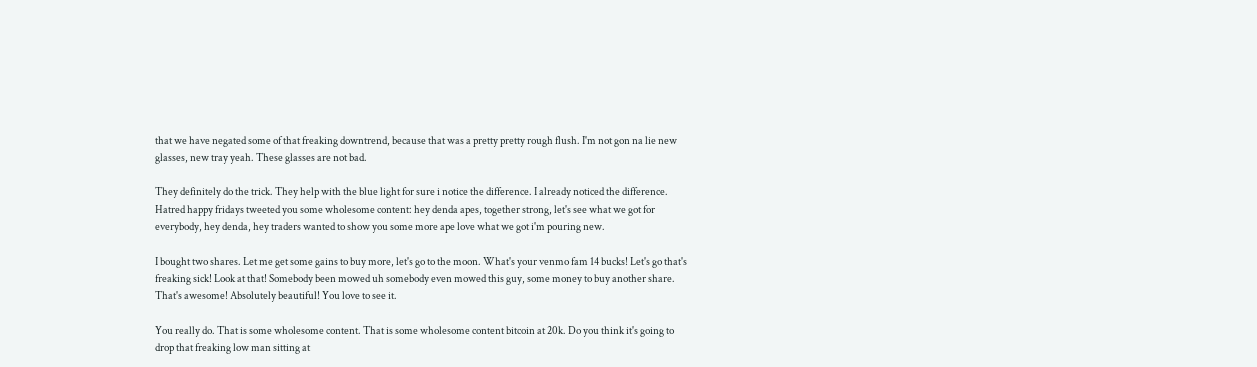that we have negated some of that freaking downtrend, because that was a pretty pretty rough flush. I'm not gon na lie new glasses, new tray yeah. These glasses are not bad.

They definitely do the trick. They help with the blue light for sure i notice the difference. I already noticed the difference. Hatred happy fridays tweeted you some wholesome content: hey denda apes, together strong, let's see what we got for everybody, hey denda, hey traders wanted to show you some more ape love what we got i'm pouring new.

I bought two shares. Let me get some gains to buy more, let's go to the moon. What's your venmo fam 14 bucks! Let's go that's freaking sick! Look at that! Somebody been mowed uh somebody even mowed this guy, some money to buy another share. That's awesome! Absolutely beautiful! You love to see it.

You really do. That is some wholesome content. That is some wholesome content bitcoin at 20k. Do you think it's going to drop that freaking low man sitting at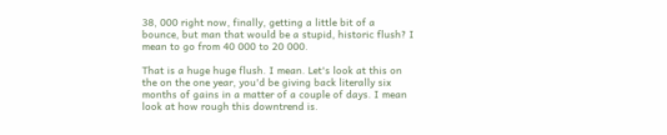38, 000 right now, finally, getting a little bit of a bounce, but man that would be a stupid, historic flush? I mean to go from 40 000 to 20 000.

That is a huge huge flush. I mean. Let's look at this on the on the one year, you'd be giving back literally six months of gains in a matter of a couple of days. I mean look at how rough this downtrend is.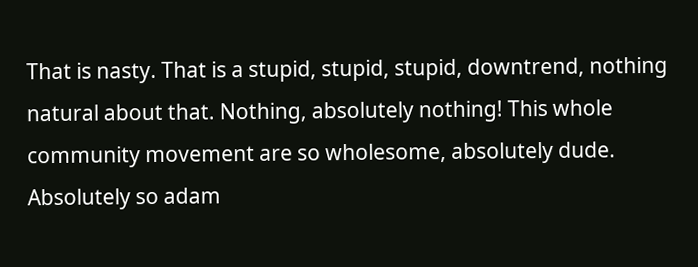That is nasty. That is a stupid, stupid, stupid, downtrend, nothing natural about that. Nothing, absolutely nothing! This whole community movement are so wholesome, absolutely dude. Absolutely so adam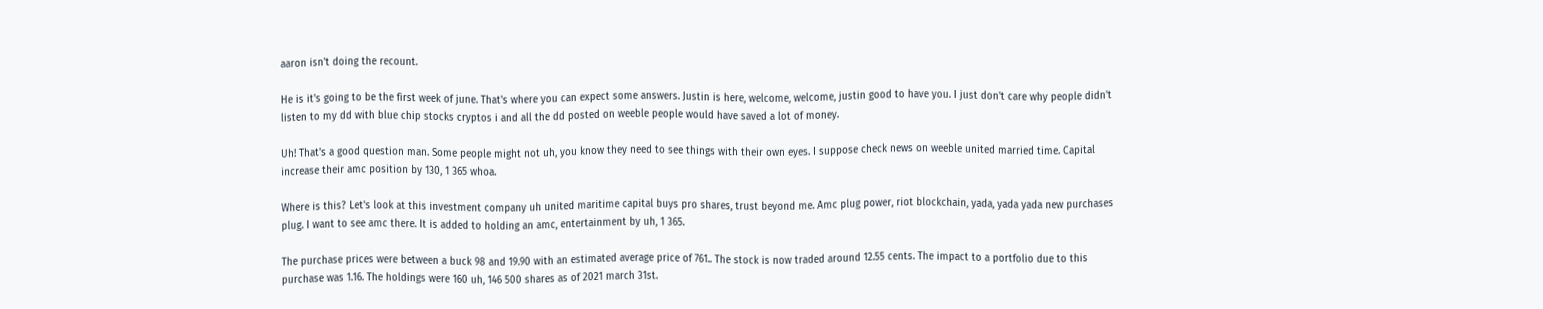aaron isn't doing the recount.

He is it's going to be the first week of june. That's where you can expect some answers. Justin is here, welcome, welcome, justin good to have you. I just don't care why people didn't listen to my dd with blue chip stocks cryptos i and all the dd posted on weeble people would have saved a lot of money.

Uh! That's a good question man. Some people might not uh, you know they need to see things with their own eyes. I suppose check news on weeble united married time. Capital increase their amc position by 130, 1 365 whoa.

Where is this? Let's look at this investment company uh united maritime capital buys pro shares, trust beyond me. Amc plug power, riot blockchain, yada, yada yada new purchases plug. I want to see amc there. It is added to holding an amc, entertainment by uh, 1 365.

The purchase prices were between a buck 98 and 19.90 with an estimated average price of 761.. The stock is now traded around 12.55 cents. The impact to a portfolio due to this purchase was 1.16. The holdings were 160 uh, 146 500 shares as of 2021 march 31st.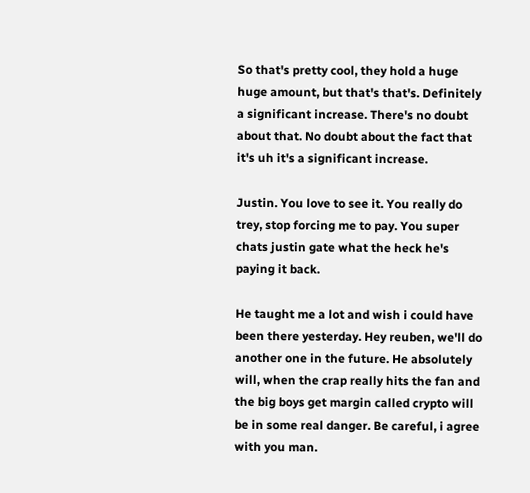So that's pretty cool, they hold a huge huge amount, but that's that's. Definitely a significant increase. There's no doubt about that. No doubt about the fact that it's uh it's a significant increase.

Justin. You love to see it. You really do trey, stop forcing me to pay. You super chats justin gate what the heck he's paying it back.

He taught me a lot and wish i could have been there yesterday. Hey reuben, we'll do another one in the future. He absolutely will, when the crap really hits the fan and the big boys get margin called crypto will be in some real danger. Be careful, i agree with you man.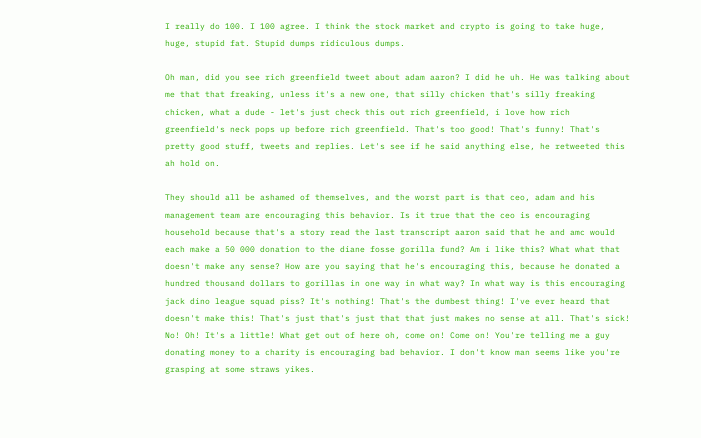I really do 100. I 100 agree. I think the stock market and crypto is going to take huge, huge, stupid fat. Stupid dumps ridiculous dumps.

Oh man, did you see rich greenfield tweet about adam aaron? I did he uh. He was talking about me that that freaking, unless it's a new one, that silly chicken that's silly freaking chicken, what a dude - let's just check this out rich greenfield, i love how rich greenfield's neck pops up before rich greenfield. That's too good! That's funny! That's pretty good stuff, tweets and replies. Let's see if he said anything else, he retweeted this ah hold on.

They should all be ashamed of themselves, and the worst part is that ceo, adam and his management team are encouraging this behavior. Is it true that the ceo is encouraging household because that's a story read the last transcript aaron said that he and amc would each make a 50 000 donation to the diane fosse gorilla fund? Am i like this? What what that doesn't make any sense? How are you saying that he's encouraging this, because he donated a hundred thousand dollars to gorillas in one way in what way? In what way is this encouraging jack dino league squad piss? It's nothing! That's the dumbest thing! I've ever heard that doesn't make this! That's just that's just that that just makes no sense at all. That's sick! No! Oh! It's a little! What get out of here oh, come on! Come on! You're telling me a guy donating money to a charity is encouraging bad behavior. I don't know man seems like you're grasping at some straws yikes.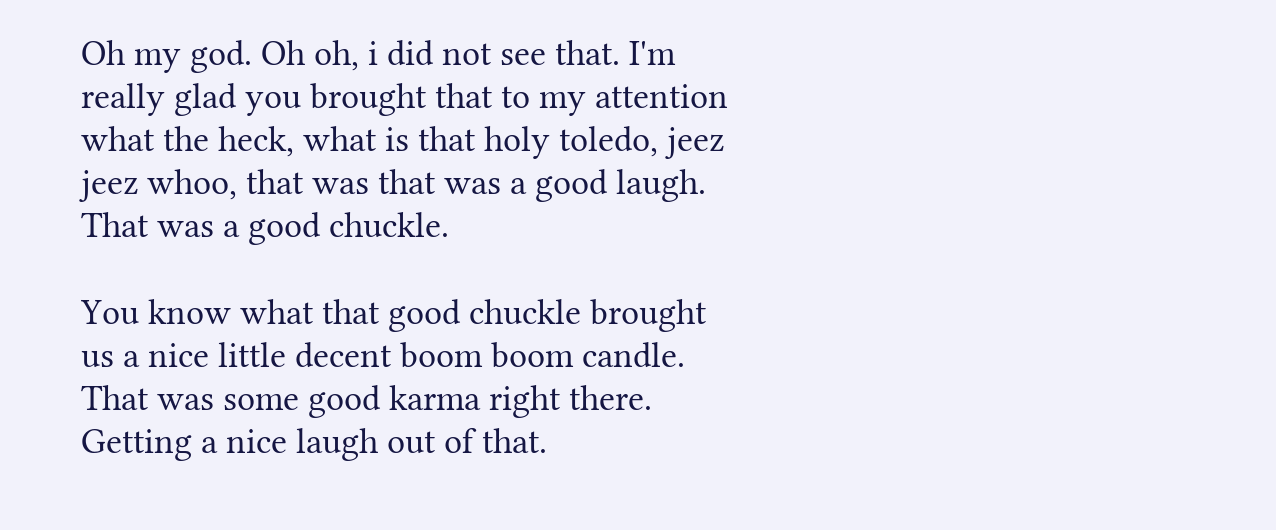Oh my god. Oh oh, i did not see that. I'm really glad you brought that to my attention what the heck, what is that holy toledo, jeez jeez whoo, that was that was a good laugh. That was a good chuckle.

You know what that good chuckle brought us a nice little decent boom boom candle. That was some good karma right there. Getting a nice laugh out of that.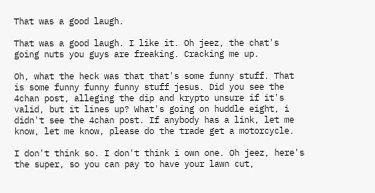That was a good laugh.

That was a good laugh. I like it. Oh jeez, the chat's going nuts you guys are freaking. Cracking me up.

Oh, what the heck was that that's some funny stuff. That is some funny funny funny stuff jesus. Did you see the 4chan post, alleging the dip and krypto unsure if it's valid, but it lines up? What's going on huddle eight, i didn't see the 4chan post. If anybody has a link, let me know, let me know, please do the trade get a motorcycle.

I don't think so. I don't think i own one. Oh jeez, here's the super, so you can pay to have your lawn cut,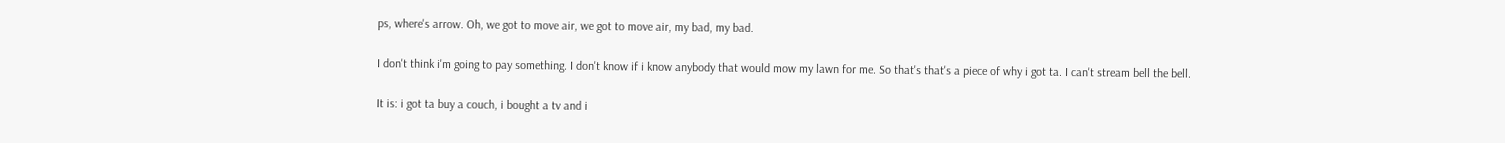ps, where's arrow. Oh, we got to move air, we got to move air, my bad, my bad.

I don't think i'm going to pay something. I don't know if i know anybody that would mow my lawn for me. So that's that's a piece of why i got ta. I can't stream bell the bell.

It is: i got ta buy a couch, i bought a tv and i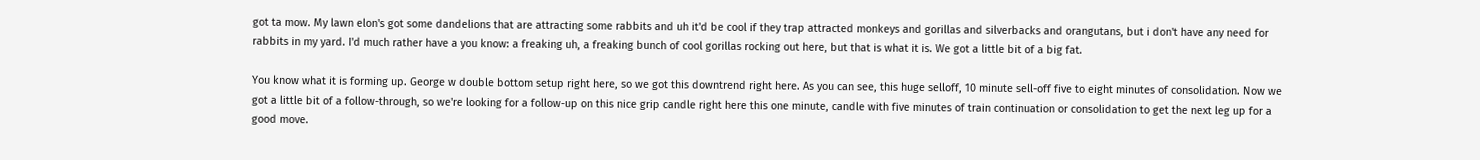got ta mow. My lawn elon's got some dandelions that are attracting some rabbits and uh it'd be cool if they trap attracted monkeys and gorillas and silverbacks and orangutans, but i don't have any need for rabbits in my yard. I'd much rather have a you know: a freaking uh, a freaking bunch of cool gorillas rocking out here, but that is what it is. We got a little bit of a big fat.

You know what it is forming up. George w double bottom setup right here, so we got this downtrend right here. As you can see, this huge selloff, 10 minute sell-off five to eight minutes of consolidation. Now we got a little bit of a follow-through, so we're looking for a follow-up on this nice grip candle right here this one minute, candle with five minutes of train continuation or consolidation to get the next leg up for a good move.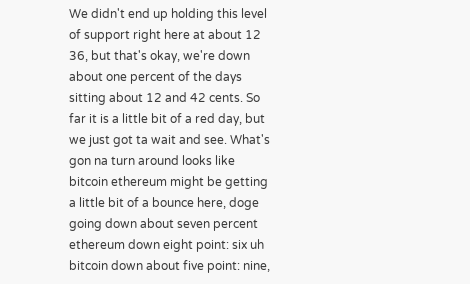We didn't end up holding this level of support right here at about 12 36, but that's okay, we're down about one percent of the days sitting about 12 and 42 cents. So far it is a little bit of a red day, but we just got ta wait and see. What's gon na turn around looks like bitcoin ethereum might be getting a little bit of a bounce here, doge going down about seven percent ethereum down eight point: six uh bitcoin down about five point: nine,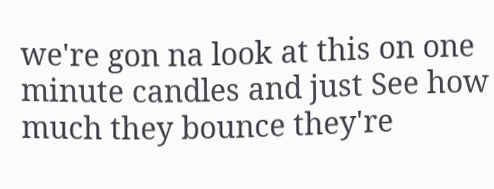we're gon na look at this on one minute candles and just See how much they bounce they're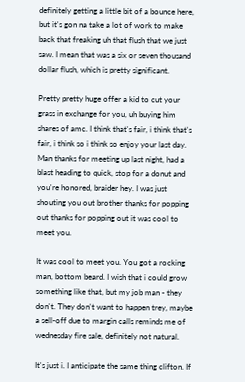definitely getting a little bit of a bounce here, but it's gon na take a lot of work to make back that freaking uh that flush that we just saw. I mean that was a six or seven thousand dollar flush, which is pretty significant.

Pretty pretty huge offer a kid to cut your grass in exchange for you, uh buying him shares of amc. I think that's fair, i think that's fair, i think so i think so enjoy your last day. Man thanks for meeting up last night, had a blast heading to quick, stop for a donut and you're honored, braider hey. I was just shouting you out brother thanks for popping out thanks for popping out it was cool to meet you.

It was cool to meet you. You got a rocking man, bottom beard. I wish that i could grow something like that, but my job man - they don't. They don't want to happen trey, maybe a sell-off due to margin calls reminds me of wednesday fire sale, definitely not natural.

It's just i. I anticipate the same thing clifton. If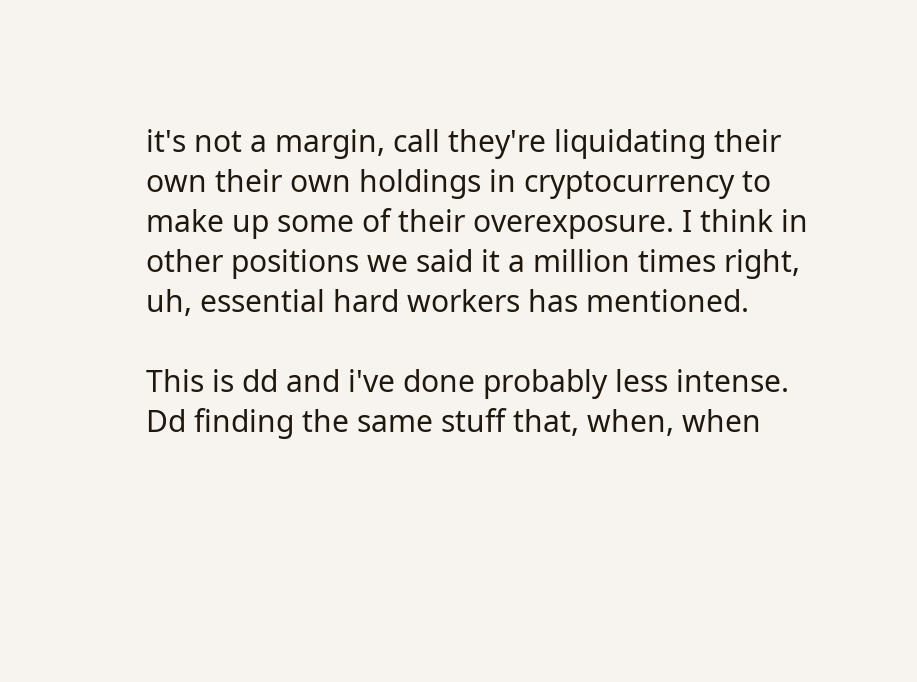it's not a margin, call they're liquidating their own their own holdings in cryptocurrency to make up some of their overexposure. I think in other positions we said it a million times right, uh, essential hard workers has mentioned.

This is dd and i've done probably less intense. Dd finding the same stuff that, when, when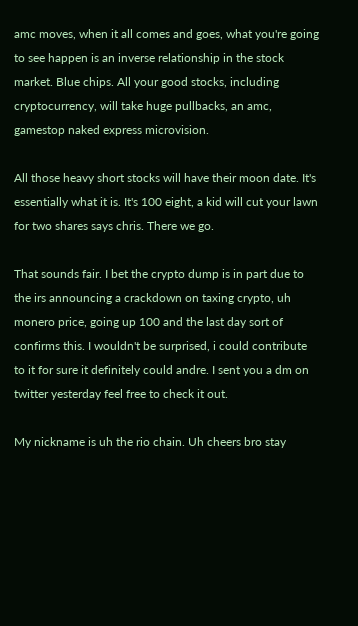amc moves, when it all comes and goes, what you're going to see happen is an inverse relationship in the stock market. Blue chips. All your good stocks, including cryptocurrency, will take huge pullbacks, an amc, gamestop naked express microvision.

All those heavy short stocks will have their moon date. It's essentially what it is. It's 100 eight, a kid will cut your lawn for two shares says chris. There we go.

That sounds fair. I bet the crypto dump is in part due to the irs announcing a crackdown on taxing crypto, uh monero price, going up 100 and the last day sort of confirms this. I wouldn't be surprised, i could contribute to it for sure it definitely could andre. I sent you a dm on twitter yesterday feel free to check it out.

My nickname is uh the rio chain. Uh cheers bro stay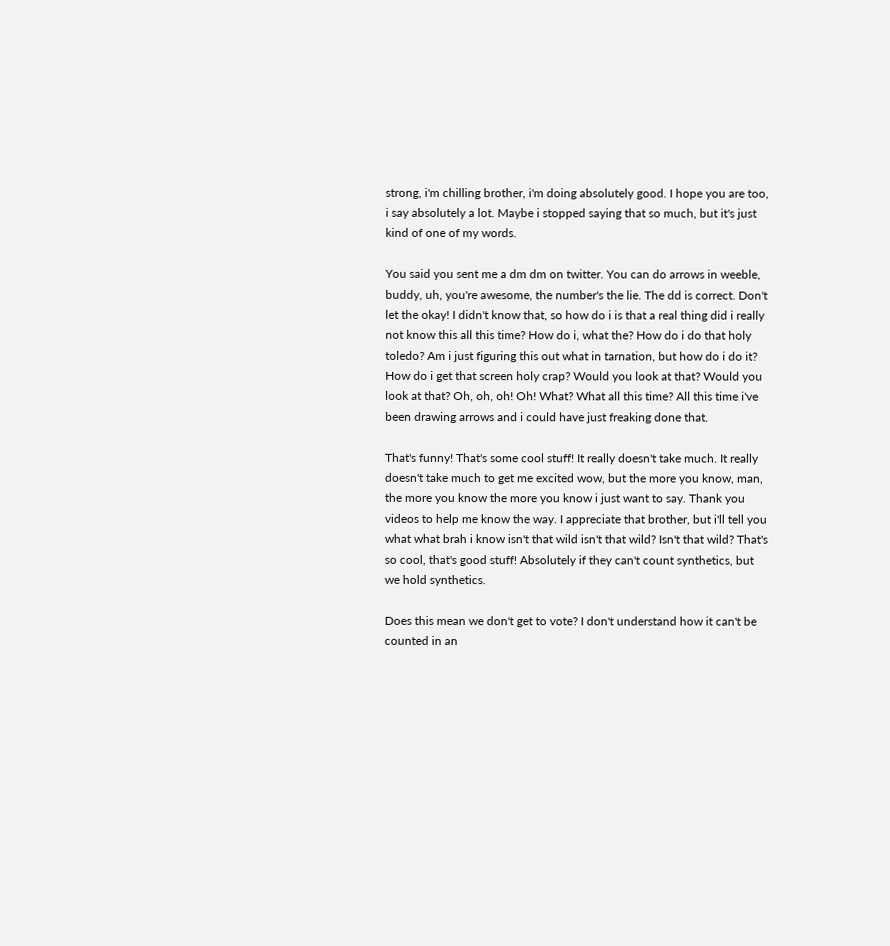strong, i'm chilling brother, i'm doing absolutely good. I hope you are too, i say absolutely a lot. Maybe i stopped saying that so much, but it's just kind of one of my words.

You said you sent me a dm dm on twitter. You can do arrows in weeble, buddy, uh, you're awesome, the number's the lie. The dd is correct. Don't let the okay! I didn't know that, so how do i is that a real thing did i really not know this all this time? How do i, what the? How do i do that holy toledo? Am i just figuring this out what in tarnation, but how do i do it? How do i get that screen holy crap? Would you look at that? Would you look at that? Oh, oh, oh! Oh! What? What all this time? All this time i've been drawing arrows and i could have just freaking done that.

That's funny! That's some cool stuff! It really doesn't take much. It really doesn't take much to get me excited wow, but the more you know, man, the more you know the more you know i just want to say. Thank you videos to help me know the way. I appreciate that brother, but i'll tell you what what brah i know isn't that wild isn't that wild? Isn't that wild? That's so cool, that's good stuff! Absolutely if they can't count synthetics, but we hold synthetics.

Does this mean we don't get to vote? I don't understand how it can't be counted in an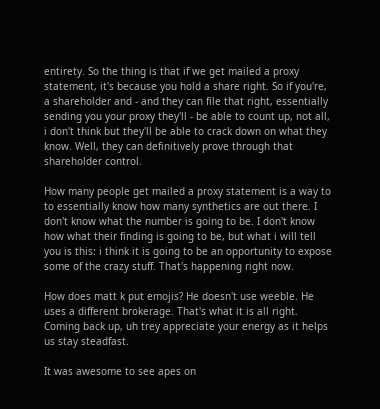entirety. So the thing is that if we get mailed a proxy statement, it's because you hold a share right. So if you're, a shareholder and - and they can file that right, essentially sending you your proxy they'll - be able to count up, not all, i don't think but they'll be able to crack down on what they know. Well, they can definitively prove through that shareholder control.

How many people get mailed a proxy statement is a way to to essentially know how many synthetics are out there. I don't know what the number is going to be. I don't know how what their finding is going to be, but what i will tell you is this: i think it is going to be an opportunity to expose some of the crazy stuff. That's happening right now.

How does matt k put emojis? He doesn't use weeble. He uses a different brokerage. That's what it is all right. Coming back up, uh trey appreciate your energy as it helps us stay steadfast.

It was awesome to see apes on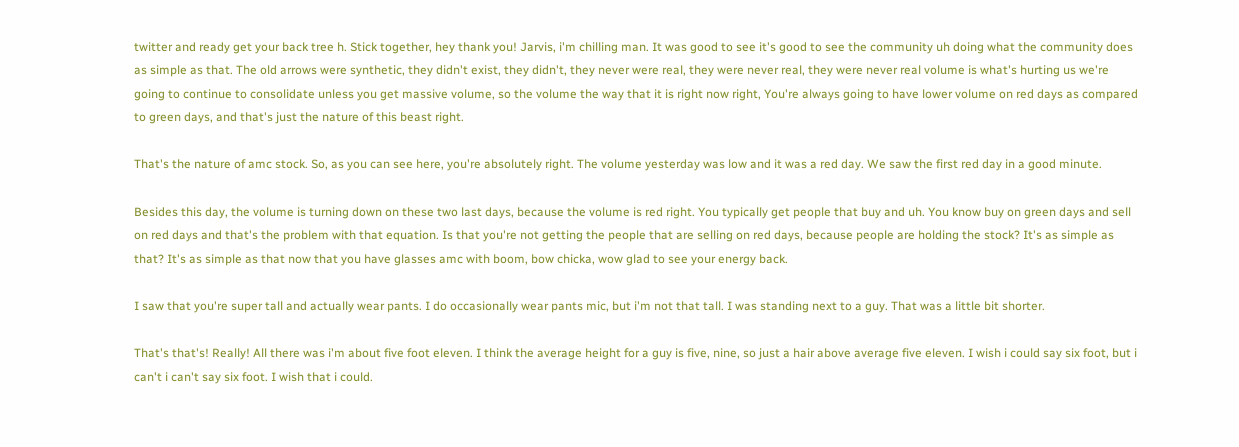twitter and ready get your back tree h. Stick together, hey thank you! Jarvis, i'm chilling man. It was good to see it's good to see the community uh doing what the community does as simple as that. The old arrows were synthetic, they didn't exist, they didn't, they never were real, they were never real, they were never real volume is what's hurting us we're going to continue to consolidate unless you get massive volume, so the volume the way that it is right now right, You're always going to have lower volume on red days as compared to green days, and that's just the nature of this beast right.

That's the nature of amc stock. So, as you can see here, you're absolutely right. The volume yesterday was low and it was a red day. We saw the first red day in a good minute.

Besides this day, the volume is turning down on these two last days, because the volume is red right. You typically get people that buy and uh. You know buy on green days and sell on red days and that's the problem with that equation. Is that you're not getting the people that are selling on red days, because people are holding the stock? It's as simple as that? It's as simple as that now that you have glasses amc with boom, bow chicka, wow glad to see your energy back.

I saw that you're super tall and actually wear pants. I do occasionally wear pants mic, but i'm not that tall. I was standing next to a guy. That was a little bit shorter.

That's that's! Really! All there was i'm about five foot eleven. I think the average height for a guy is five, nine, so just a hair above average five eleven. I wish i could say six foot, but i can't i can't say six foot. I wish that i could.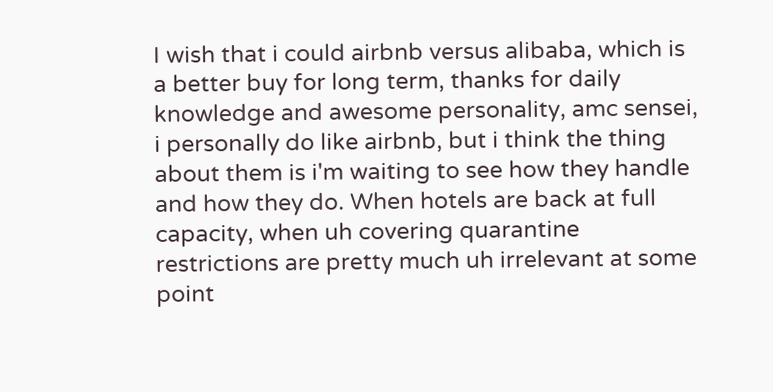I wish that i could airbnb versus alibaba, which is a better buy for long term, thanks for daily knowledge and awesome personality, amc sensei, i personally do like airbnb, but i think the thing about them is i'm waiting to see how they handle and how they do. When hotels are back at full capacity, when uh covering quarantine restrictions are pretty much uh irrelevant at some point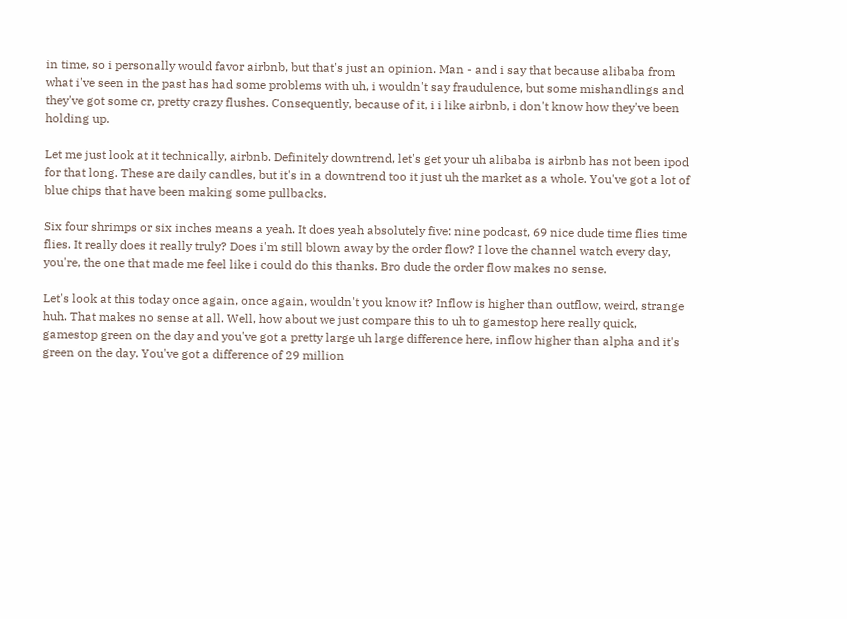in time, so i personally would favor airbnb, but that's just an opinion. Man - and i say that because alibaba from what i've seen in the past has had some problems with uh, i wouldn't say fraudulence, but some mishandlings and they've got some cr, pretty crazy flushes. Consequently, because of it, i i like airbnb, i don't know how they've been holding up.

Let me just look at it technically, airbnb. Definitely downtrend, let's get your uh alibaba is airbnb has not been ipod for that long. These are daily candles, but it's in a downtrend too it just uh the market as a whole. You've got a lot of blue chips that have been making some pullbacks.

Six four shrimps or six inches means a yeah. It does yeah absolutely five: nine podcast, 69 nice dude time flies time flies. It really does it really truly? Does i'm still blown away by the order flow? I love the channel watch every day, you're, the one that made me feel like i could do this thanks. Bro dude the order flow makes no sense.

Let's look at this today once again, once again, wouldn't you know it? Inflow is higher than outflow, weird, strange huh. That makes no sense at all. Well, how about we just compare this to uh to gamestop here really quick, gamestop green on the day and you've got a pretty large uh large difference here, inflow higher than alpha and it's green on the day. You've got a difference of 29 million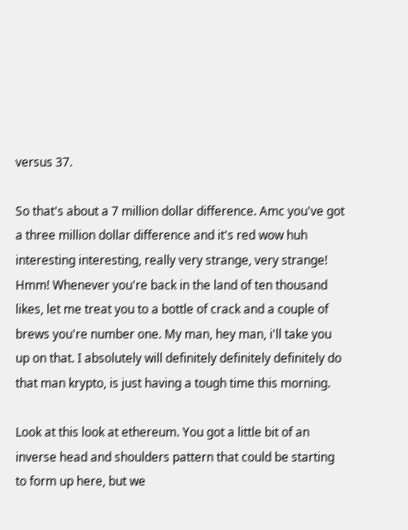versus 37.

So that's about a 7 million dollar difference. Amc you've got a three million dollar difference and it's red wow huh interesting interesting, really very strange, very strange! Hmm! Whenever you're back in the land of ten thousand likes, let me treat you to a bottle of crack and a couple of brews you're number one. My man, hey man, i'll take you up on that. I absolutely will definitely definitely definitely do that man krypto, is just having a tough time this morning.

Look at this look at ethereum. You got a little bit of an inverse head and shoulders pattern that could be starting to form up here, but we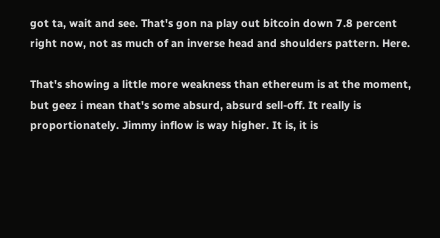got ta, wait and see. That's gon na play out bitcoin down 7.8 percent right now, not as much of an inverse head and shoulders pattern. Here.

That's showing a little more weakness than ethereum is at the moment, but geez i mean that's some absurd, absurd sell-off. It really is proportionately. Jimmy inflow is way higher. It is, it is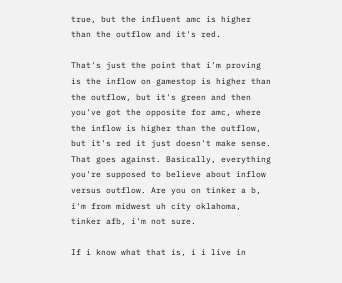true, but the influent amc is higher than the outflow and it's red.

That's just the point that i'm proving is the inflow on gamestop is higher than the outflow, but it's green and then you've got the opposite for amc, where the inflow is higher than the outflow, but it's red it just doesn't make sense. That goes against. Basically, everything you're supposed to believe about inflow versus outflow. Are you on tinker a b, i'm from midwest uh city oklahoma, tinker afb, i'm not sure.

If i know what that is, i i live in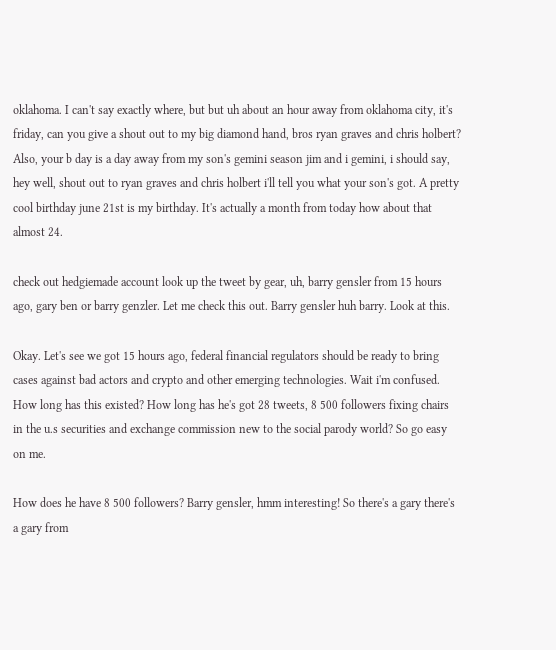oklahoma. I can't say exactly where, but but uh about an hour away from oklahoma city, it's friday, can you give a shout out to my big diamond hand, bros ryan graves and chris holbert? Also, your b day is a day away from my son's gemini season jim and i gemini, i should say, hey well, shout out to ryan graves and chris holbert i'll tell you what your son's got. A pretty cool birthday june 21st is my birthday. It's actually a month from today how about that almost 24.

check out hedgiemade account look up the tweet by gear, uh, barry gensler from 15 hours ago, gary ben or barry genzler. Let me check this out. Barry gensler huh barry. Look at this.

Okay. Let's see we got 15 hours ago, federal financial regulators should be ready to bring cases against bad actors and crypto and other emerging technologies. Wait i'm confused. How long has this existed? How long has he's got 28 tweets, 8 500 followers fixing chairs in the u.s securities and exchange commission new to the social parody world? So go easy on me.

How does he have 8 500 followers? Barry gensler, hmm interesting! So there's a gary there's a gary from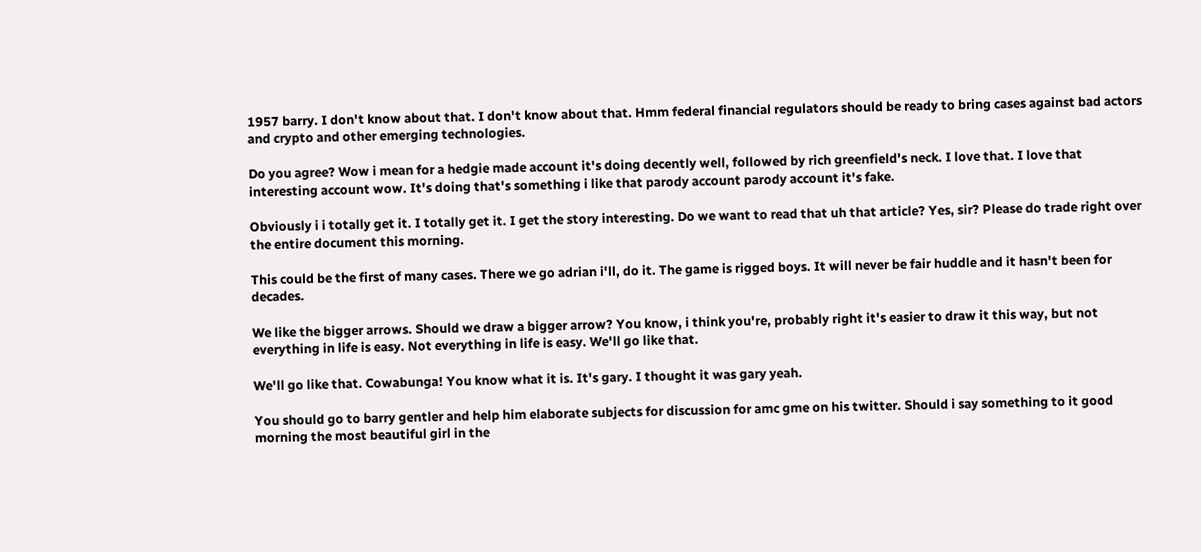1957 barry. I don't know about that. I don't know about that. Hmm federal financial regulators should be ready to bring cases against bad actors and crypto and other emerging technologies.

Do you agree? Wow i mean for a hedgie made account it's doing decently well, followed by rich greenfield's neck. I love that. I love that interesting account wow. It's doing that's something i like that parody account parody account it's fake.

Obviously i i totally get it. I totally get it. I get the story interesting. Do we want to read that uh that article? Yes, sir? Please do trade right over the entire document this morning.

This could be the first of many cases. There we go adrian i'll, do it. The game is rigged boys. It will never be fair huddle and it hasn't been for decades.

We like the bigger arrows. Should we draw a bigger arrow? You know, i think you're, probably right it's easier to draw it this way, but not everything in life is easy. Not everything in life is easy. We'll go like that.

We'll go like that. Cowabunga! You know what it is. It's gary. I thought it was gary yeah.

You should go to barry gentler and help him elaborate subjects for discussion for amc gme on his twitter. Should i say something to it good morning the most beautiful girl in the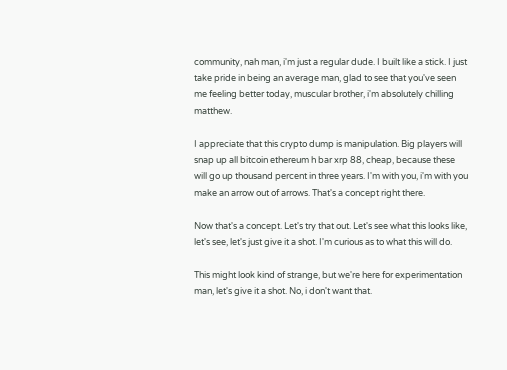community, nah man, i'm just a regular dude. I built like a stick. I just take pride in being an average man, glad to see that you've seen me feeling better today, muscular brother, i'm absolutely chilling matthew.

I appreciate that this crypto dump is manipulation. Big players will snap up all bitcoin ethereum h bar xrp 88, cheap, because these will go up thousand percent in three years. I'm with you, i'm with you make an arrow out of arrows. That's a concept right there.

Now that's a concept. Let's try that out. Let's see what this looks like, let's see, let's just give it a shot. I'm curious as to what this will do.

This might look kind of strange, but we're here for experimentation man, let's give it a shot. No, i don't want that.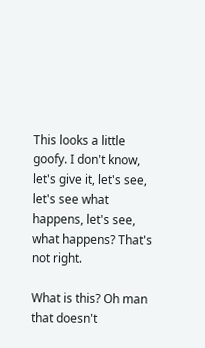This looks a little goofy. I don't know, let's give it, let's see, let's see what happens, let's see, what happens? That's not right.

What is this? Oh man that doesn't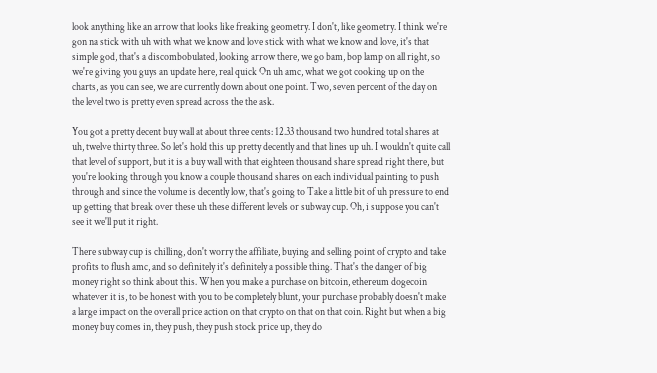look anything like an arrow that looks like freaking geometry. I don't, like geometry. I think we're gon na stick with uh with what we know and love stick with what we know and love, it's that simple god, that's a discombobulated, looking arrow there, we go bam, bop lamp on all right, so we're giving you guys an update here, real quick On uh amc, what we got cooking up on the charts, as you can see, we are currently down about one point. Two, seven percent of the day on the level two is pretty even spread across the the ask.

You got a pretty decent buy wall at about three cents: 12.33 thousand two hundred total shares at uh, twelve thirty three. So let's hold this up pretty decently and that lines up uh. I wouldn't quite call that level of support, but it is a buy wall with that eighteen thousand share spread right there, but you're looking through you know a couple thousand shares on each individual painting to push through and since the volume is decently low, that's going to Take a little bit of uh pressure to end up getting that break over these uh these different levels or subway cup. Oh, i suppose you can't see it we'll put it right.

There subway cup is chilling, don't worry the affiliate, buying and selling point of crypto and take profits to flush amc, and so definitely it's definitely a possible thing. That's the danger of big money right so think about this. When you make a purchase on bitcoin, ethereum dogecoin whatever it is, to be honest with you to be completely blunt, your purchase probably doesn't make a large impact on the overall price action on that crypto on that on that coin. Right but when a big money buy comes in, they push, they push stock price up, they do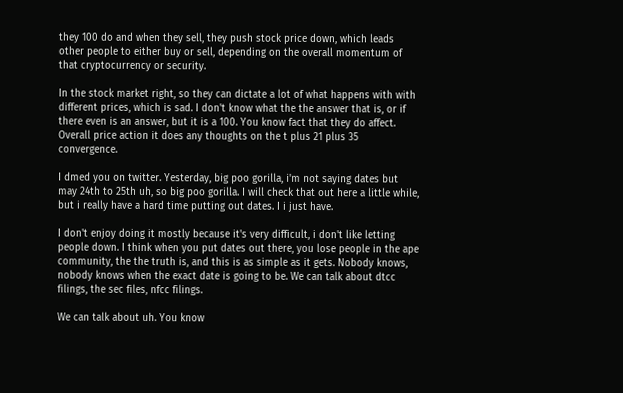they 100 do and when they sell, they push stock price down, which leads other people to either buy or sell, depending on the overall momentum of that cryptocurrency or security.

In the stock market right, so they can dictate a lot of what happens with with different prices, which is sad. I don't know what the the answer that is, or if there even is an answer, but it is a 100. You know fact that they do affect. Overall price action it does any thoughts on the t plus 21 plus 35 convergence.

I dmed you on twitter. Yesterday, big poo gorilla, i'm not saying dates but may 24th to 25th uh, so big poo gorilla. I will check that out here a little while, but i really have a hard time putting out dates. I i just have.

I don't enjoy doing it mostly because it's very difficult, i don't like letting people down. I think when you put dates out there, you lose people in the ape community, the the truth is, and this is as simple as it gets. Nobody knows, nobody knows when the exact date is going to be. We can talk about dtcc filings, the sec files, nfcc filings.

We can talk about uh. You know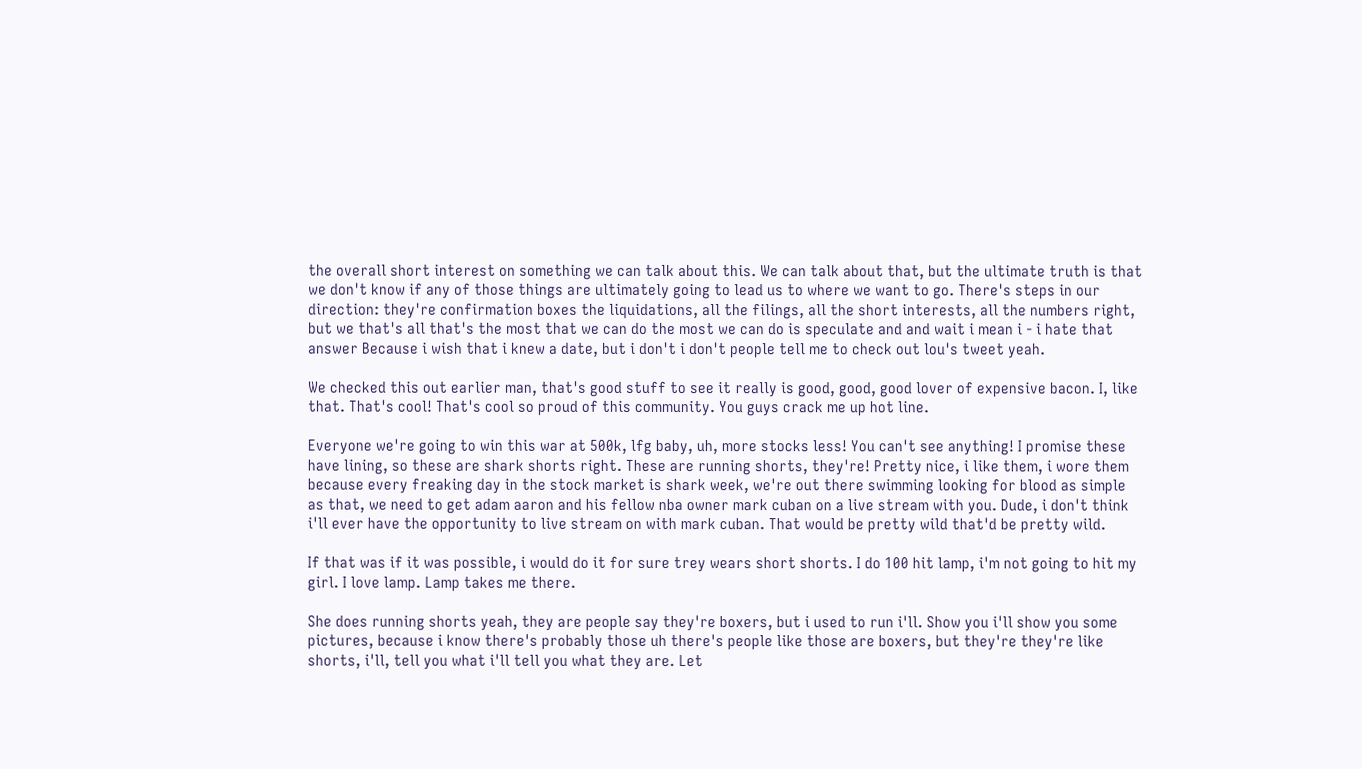the overall short interest on something we can talk about this. We can talk about that, but the ultimate truth is that we don't know if any of those things are ultimately going to lead us to where we want to go. There's steps in our direction: they're confirmation boxes the liquidations, all the filings, all the short interests, all the numbers right, but we that's all that's the most that we can do the most we can do is speculate and and wait i mean i - i hate that answer Because i wish that i knew a date, but i don't i don't people tell me to check out lou's tweet yeah.

We checked this out earlier man, that's good stuff to see it really is good, good, good lover of expensive bacon. I, like that. That's cool! That's cool so proud of this community. You guys crack me up hot line.

Everyone we're going to win this war at 500k, lfg baby, uh, more stocks less! You can't see anything! I promise these have lining, so these are shark shorts right. These are running shorts, they're! Pretty nice, i like them, i wore them because every freaking day in the stock market is shark week, we're out there swimming looking for blood as simple as that, we need to get adam aaron and his fellow nba owner mark cuban on a live stream with you. Dude, i don't think i'll ever have the opportunity to live stream on with mark cuban. That would be pretty wild that'd be pretty wild.

If that was if it was possible, i would do it for sure trey wears short shorts. I do 100 hit lamp, i'm not going to hit my girl. I love lamp. Lamp takes me there.

She does running shorts yeah, they are people say they're boxers, but i used to run i'll. Show you i'll show you some pictures, because i know there's probably those uh there's people like those are boxers, but they're they're like shorts, i'll, tell you what i'll tell you what they are. Let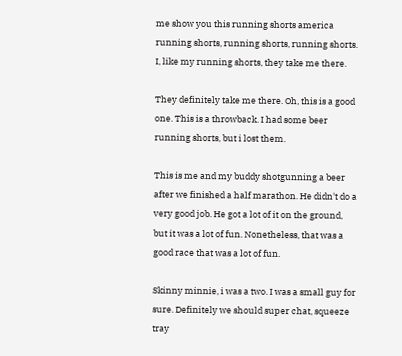me show you this running shorts america running shorts, running shorts, running shorts. I, like my running shorts, they take me there.

They definitely take me there. Oh, this is a good one. This is a throwback. I had some beer running shorts, but i lost them.

This is me and my buddy shotgunning a beer after we finished a half marathon. He didn't do a very good job. He got a lot of it on the ground, but it was a lot of fun. Nonetheless, that was a good race that was a lot of fun.

Skinny minnie, i was a two. I was a small guy for sure. Definitely we should super chat, squeeze tray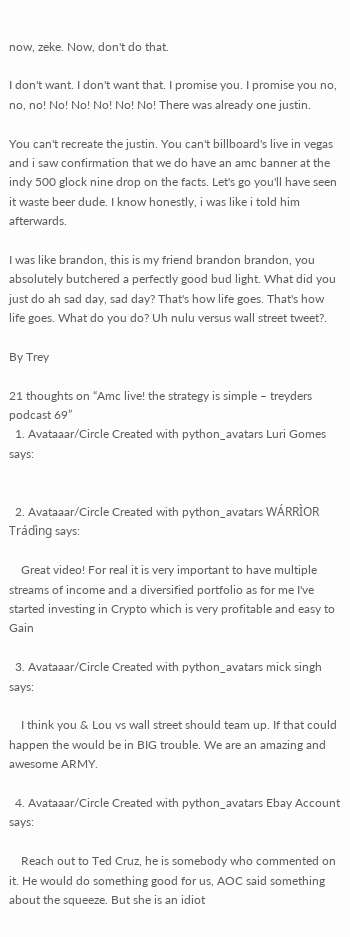now, zeke. Now, don't do that.

I don't want. I don't want that. I promise you. I promise you no, no, no! No! No! No! No! No! There was already one justin.

You can't recreate the justin. You can't billboard's live in vegas and i saw confirmation that we do have an amc banner at the indy 500 glock nine drop on the facts. Let's go you'll have seen it waste beer dude. I know honestly, i was like i told him afterwards.

I was like brandon, this is my friend brandon brandon, you absolutely butchered a perfectly good bud light. What did you just do ah sad day, sad day? That's how life goes. That's how life goes. What do you do? Uh nulu versus wall street tweet?.

By Trey

21 thoughts on “Amc live! the strategy is simple – treyders podcast 69”
  1. Avataaar/Circle Created with python_avatars Luri Gomes says:


  2. Avataaar/Circle Created with python_avatars WÁRRÌOR Trádìng says:

    Great video! For real it is very important to have multiple streams of income and a diversified portfolio as for me I've started investing in Crypto which is very profitable and easy to Gain

  3. Avataaar/Circle Created with python_avatars mick singh says:

    I think you & Lou vs wall street should team up. If that could happen the would be in BIG trouble. We are an amazing and awesome ARMY.

  4. Avataaar/Circle Created with python_avatars Ebay Account says:

    Reach out to Ted Cruz, he is somebody who commented on it. He would do something good for us, AOC said something about the squeeze. But she is an idiot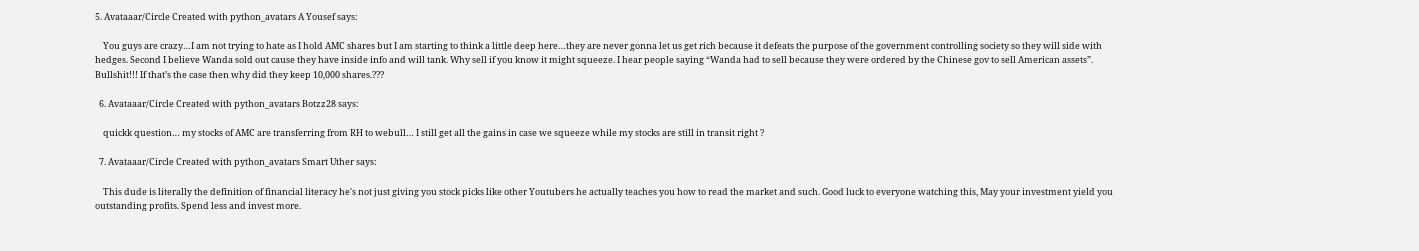5. Avataaar/Circle Created with python_avatars A Yousef says:

    You guys are crazy…I am not trying to hate as I hold AMC shares but I am starting to think a little deep here…they are never gonna let us get rich because it defeats the purpose of the government controlling society so they will side with hedges. Second I believe Wanda sold out cause they have inside info and will tank. Why sell if you know it might squeeze. I hear people saying “Wanda had to sell because they were ordered by the Chinese gov to sell American assets”. Bullshit!!! If that’s the case then why did they keep 10,000 shares.???

  6. Avataaar/Circle Created with python_avatars Botzz28 says:

    quickk question… my stocks of AMC are transferring from RH to webull… I still get all the gains in case we squeeze while my stocks are still in transit right ?

  7. Avataaar/Circle Created with python_avatars Smart Uther says:

    This dude is literally the definition of financial literacy he's not just giving you stock picks like other Youtubers he actually teaches you how to read the market and such. Good luck to everyone watching this, May your investment yield you outstanding profits. Spend less and invest more.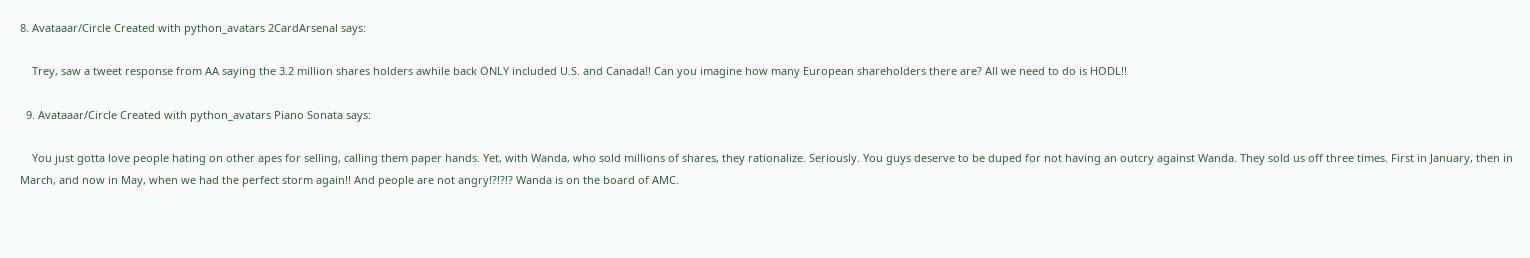8. Avataaar/Circle Created with python_avatars 2CardArsenal says:

    Trey, saw a tweet response from AA saying the 3.2 million shares holders awhile back ONLY included U.S. and Canada!! Can you imagine how many European shareholders there are? All we need to do is HODL!!

  9. Avataaar/Circle Created with python_avatars Piano Sonata says:

    You just gotta love people hating on other apes for selling, calling them paper hands. Yet, with Wanda, who sold millions of shares, they rationalize. Seriously. You guys deserve to be duped for not having an outcry against Wanda. They sold us off three times. First in January, then in March, and now in May, when we had the perfect storm again!! And people are not angry!?!?!? Wanda is on the board of AMC.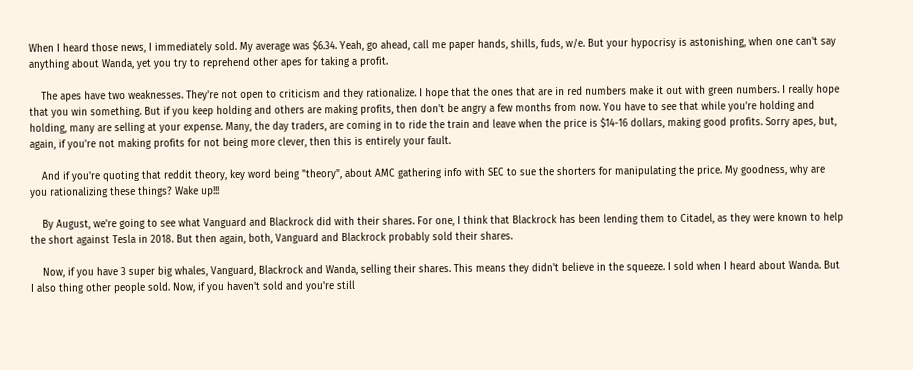When I heard those news, I immediately sold. My average was $6.34. Yeah, go ahead, call me paper hands, shills, fuds, w/e. But your hypocrisy is astonishing, when one can't say anything about Wanda, yet you try to reprehend other apes for taking a profit.

    The apes have two weaknesses. They're not open to criticism and they rationalize. I hope that the ones that are in red numbers make it out with green numbers. I really hope that you win something. But if you keep holding and others are making profits, then don't be angry a few months from now. You have to see that while you're holding and holding, many are selling at your expense. Many, the day traders, are coming in to ride the train and leave when the price is $14-16 dollars, making good profits. Sorry apes, but, again, if you're not making profits for not being more clever, then this is entirely your fault.

    And if you're quoting that reddit theory, key word being "theory", about AMC gathering info with SEC to sue the shorters for manipulating the price. My goodness, why are you rationalizing these things? Wake up!!!

    By August, we're going to see what Vanguard and Blackrock did with their shares. For one, I think that Blackrock has been lending them to Citadel, as they were known to help the short against Tesla in 2018. But then again, both, Vanguard and Blackrock probably sold their shares.

    Now, if you have 3 super big whales, Vanguard, Blackrock and Wanda, selling their shares. This means they didn't believe in the squeeze. I sold when I heard about Wanda. But I also thing other people sold. Now, if you haven't sold and you're still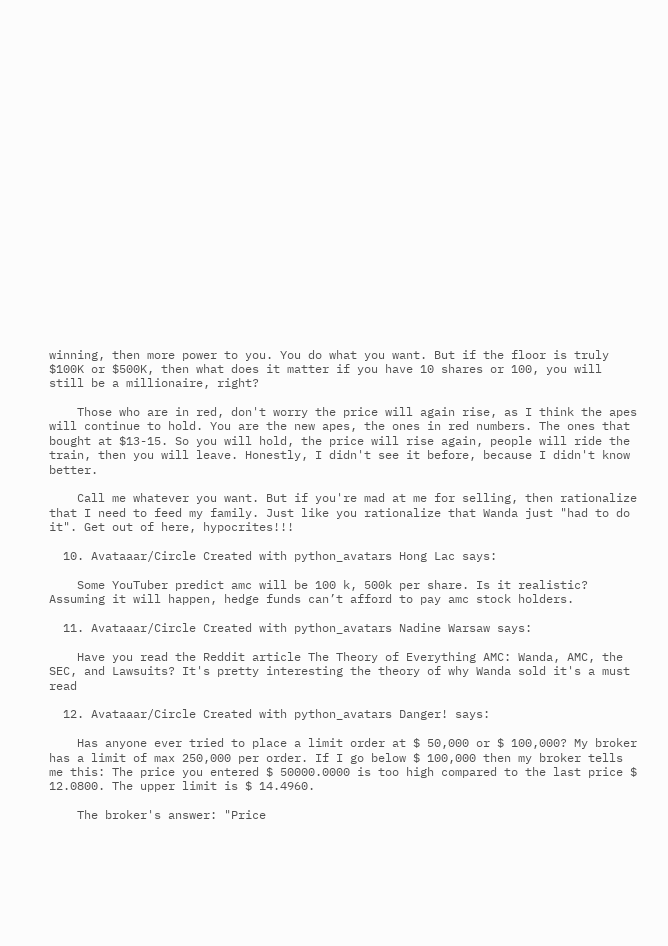winning, then more power to you. You do what you want. But if the floor is truly $100K or $500K, then what does it matter if you have 10 shares or 100, you will still be a millionaire, right?

    Those who are in red, don't worry the price will again rise, as I think the apes will continue to hold. You are the new apes, the ones in red numbers. The ones that bought at $13-15. So you will hold, the price will rise again, people will ride the train, then you will leave. Honestly, I didn't see it before, because I didn't know better.

    Call me whatever you want. But if you're mad at me for selling, then rationalize that I need to feed my family. Just like you rationalize that Wanda just "had to do it". Get out of here, hypocrites!!!

  10. Avataaar/Circle Created with python_avatars Hong Lac says:

    Some YouTuber predict amc will be 100 k, 500k per share. Is it realistic? Assuming it will happen, hedge funds can’t afford to pay amc stock holders.

  11. Avataaar/Circle Created with python_avatars Nadine Warsaw says:

    Have you read the Reddit article The Theory of Everything AMC: Wanda, AMC, the SEC, and Lawsuits? It's pretty interesting the theory of why Wanda sold it's a must read

  12. Avataaar/Circle Created with python_avatars Danger! says:

    Has anyone ever tried to place a limit order at $ 50,000 or $ 100,000? My broker has a limit of max 250,000 per order. If I go below $ 100,000 then my broker tells me this: The price you entered $ 50000.0000 is too high compared to the last price $ 12.0800. The upper limit is $ 14.4960.

    The broker's answer: "Price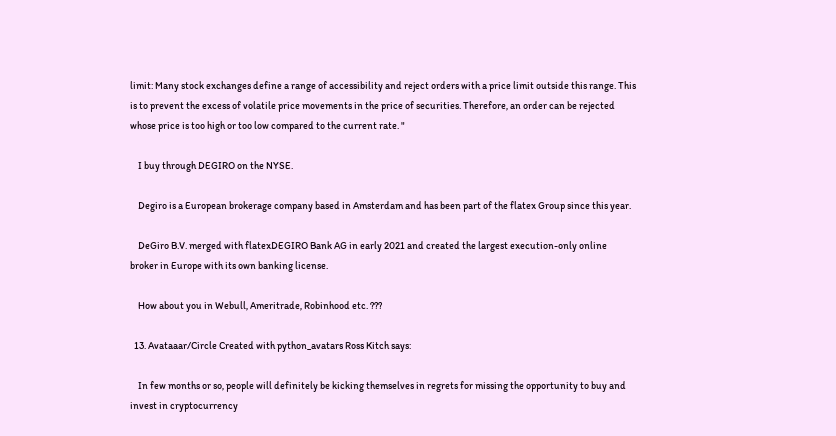limit: Many stock exchanges define a range of accessibility and reject orders with a price limit outside this range. This is to prevent the excess of volatile price movements in the price of securities. Therefore, an order can be rejected whose price is too high or too low compared to the current rate. "

    I buy through DEGIRO on the NYSE.

    Degiro is a European brokerage company based in Amsterdam and has been part of the flatex Group since this year.

    DeGiro B.V. merged with flatexDEGIRO Bank AG in early 2021 and created the largest execution-only online broker in Europe with its own banking license.

    How about you in Webull, Ameritrade, Robinhood etc. ???

  13. Avataaar/Circle Created with python_avatars Ross Kitch says:

    In few months or so, people will definitely be kicking themselves in regrets for missing the opportunity to buy and invest in cryptocurrency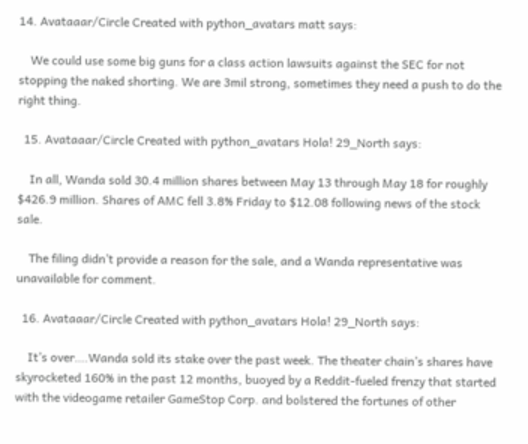14. Avataaar/Circle Created with python_avatars matt says:

    We could use some big guns for a class action lawsuits against the SEC for not stopping the naked shorting. We are 3mil strong, sometimes they need a push to do the right thing.

  15. Avataaar/Circle Created with python_avatars Hola! 29_North says:

    In all, Wanda sold 30.4 million shares between May 13 through May 18 for roughly $426.9 million. Shares of AMC fell 3.8% Friday to $12.08 following news of the stock sale.

    The filing didn’t provide a reason for the sale, and a Wanda representative was unavailable for comment.

  16. Avataaar/Circle Created with python_avatars Hola! 29_North says:

    It’s over….Wanda sold its stake over the past week. The theater chain’s shares have skyrocketed 160% in the past 12 months, buoyed by a Reddit-fueled frenzy that started with the videogame retailer GameStop Corp. and bolstered the fortunes of other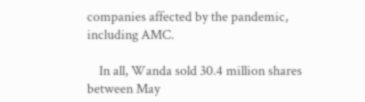companies affected by the pandemic, including AMC.

    In all, Wanda sold 30.4 million shares between May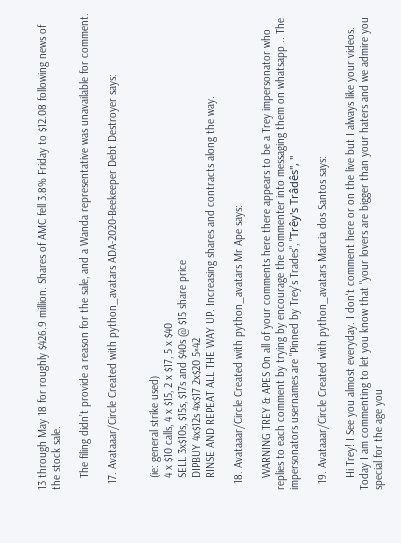13 through May 18 for roughly $426.9 million. Shares of AMC fell 3.8% Friday to $12.08 following news of the stock sale.

    The filing didn’t provide a reason for the sale, and a Wanda representative was unavailable for comment.

  17. Avataaar/Circle Created with python_avatars ADA-2020-Beekeeper Debt Destroyer says:


    (ie: general strike used)
    4 x $10 calls, 4 x $15, 2 x $17, 5 x $40
    SELL 3x$10s, $15s, $17s and $40s @ $15 share price
    DIPBUY 4x$12s 4x$17 2x$20 5×42
    RINSE AND REPEAT ALL THE WAY UP. Increasing shares and contracts along the way.

  18. Avataaar/Circle Created with python_avatars Mr Ape says:

    WARNING TREY & APES On all of your comments here there appears to be a Trey impersonator who replies to each comment by trying by encourage the commenter into messaging them on whatsapp .. The impersonators usernames are "Pinned by Trey's Trades", "Trêy's Trâdês", "

  19. Avataaar/Circle Created with python_avatars Marcia dos Santos says:

    Hi Trey! I See you almost everyday. I don't comment here or on the live but I always like your videos. Today I am commenting to let you know that "your lovers are bigger than your haters and we admire you special for the age you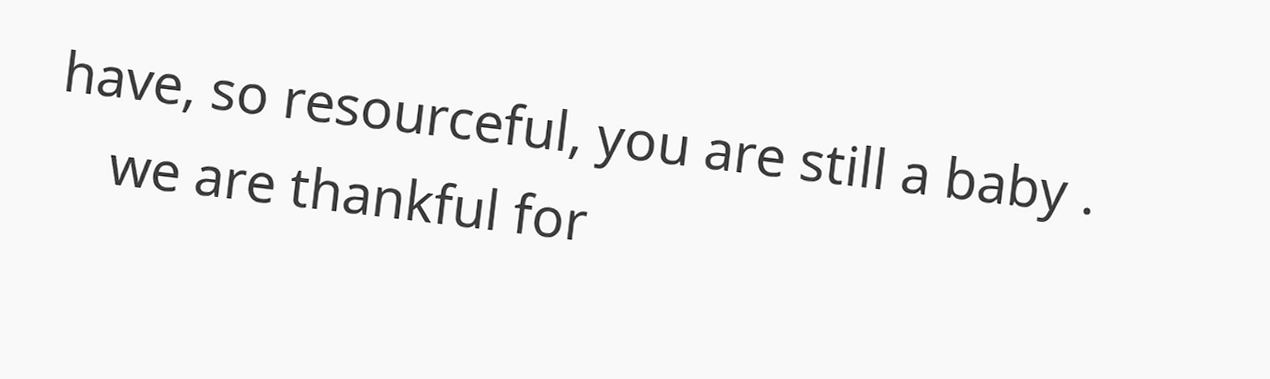have, so resourceful, you are still a baby .
    we are thankful for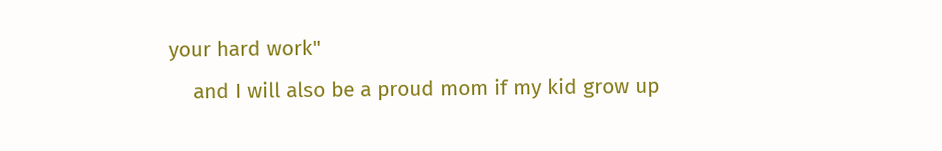your hard work"
    and I will also be a proud mom if my kid grow up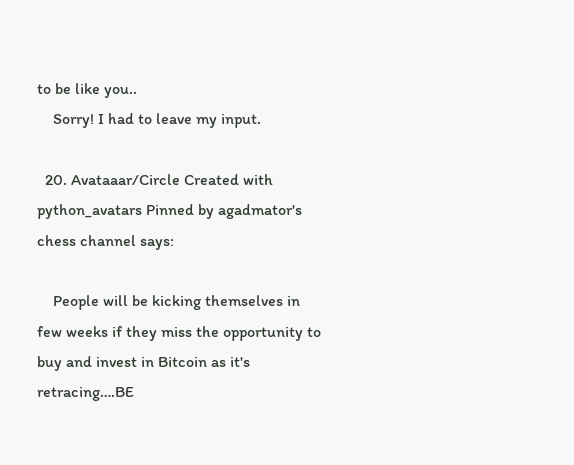to be like you..
    Sorry! I had to leave my input.

  20. Avataaar/Circle Created with python_avatars Pinned by agadmator's chess channel says:

    People will be kicking themselves in few weeks if they miss the opportunity to buy and invest in Bitcoin as it's retracing….BE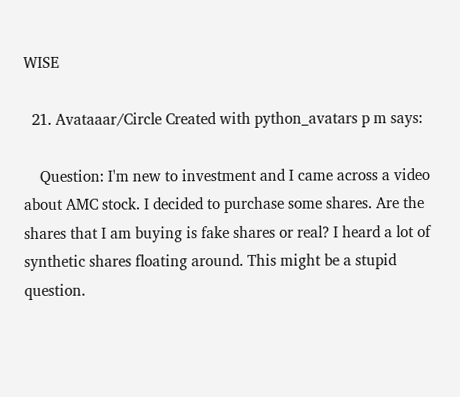WISE

  21. Avataaar/Circle Created with python_avatars p m says:

    Question: I'm new to investment and I came across a video about AMC stock. I decided to purchase some shares. Are the shares that I am buying is fake shares or real? I heard a lot of synthetic shares floating around. This might be a stupid question.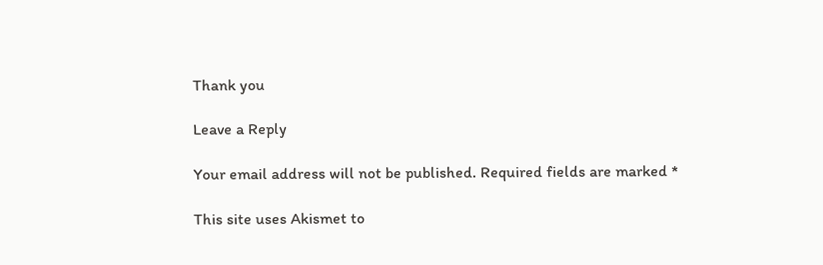Thank you

Leave a Reply

Your email address will not be published. Required fields are marked *

This site uses Akismet to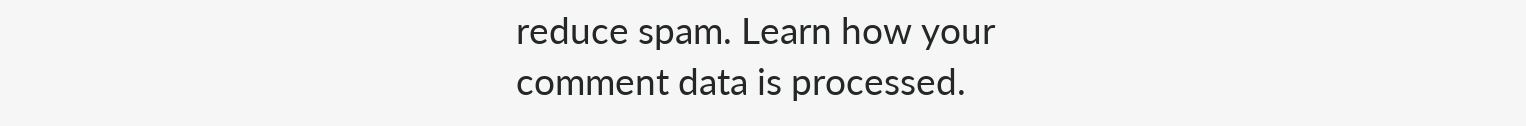reduce spam. Learn how your comment data is processed.